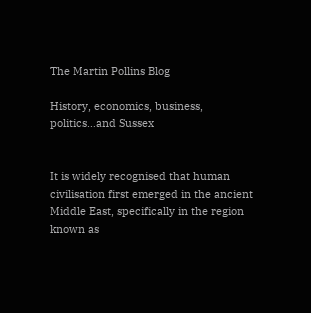The Martin Pollins Blog

History, economics, business, politics…and Sussex


It is widely recognised that human civilisation first emerged in the ancient Middle East, specifically in the region known as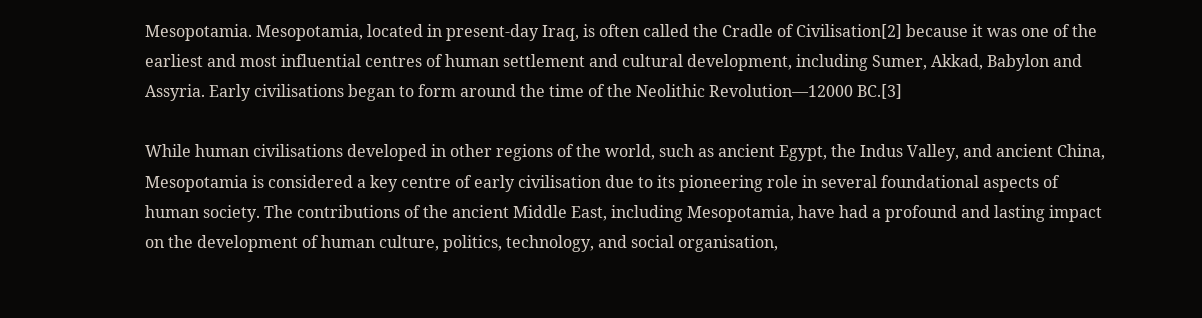Mesopotamia. Mesopotamia, located in present-day Iraq, is often called the Cradle of Civilisation[2] because it was one of the earliest and most influential centres of human settlement and cultural development, including Sumer, Akkad, Babylon and Assyria. Early civilisations began to form around the time of the Neolithic Revolution—12000 BC.[3]

While human civilisations developed in other regions of the world, such as ancient Egypt, the Indus Valley, and ancient China, Mesopotamia is considered a key centre of early civilisation due to its pioneering role in several foundational aspects of human society. The contributions of the ancient Middle East, including Mesopotamia, have had a profound and lasting impact on the development of human culture, politics, technology, and social organisation,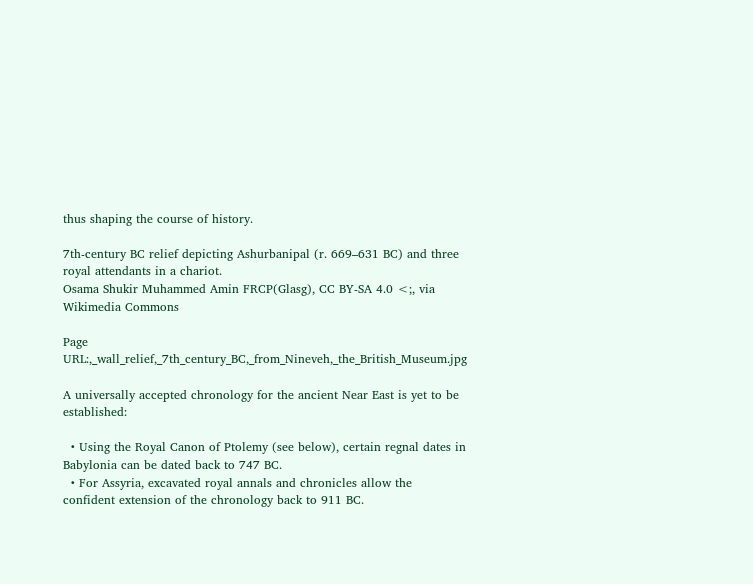thus shaping the course of history.

7th-century BC relief depicting Ashurbanipal (r. 669–631 BC) and three royal attendants in a chariot.
Osama Shukir Muhammed Amin FRCP(Glasg), CC BY-SA 4.0 <;, via Wikimedia Commons

Page URL:,_wall_relief,_7th_century_BC,_from_Nineveh,_the_British_Museum.jpg

A universally accepted chronology for the ancient Near East is yet to be established:

  • Using the Royal Canon of Ptolemy (see below), certain regnal dates in Babylonia can be dated back to 747 BC.
  • For Assyria, excavated royal annals and chronicles allow the confident extension of the chronology back to 911 BC.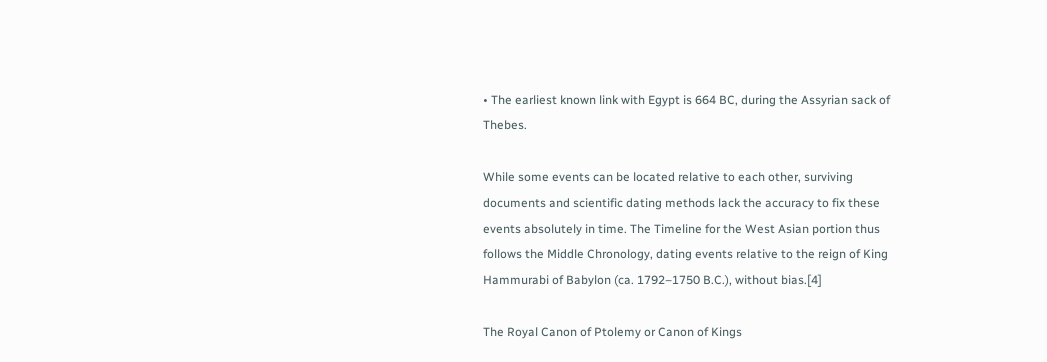• The earliest known link with Egypt is 664 BC, during the Assyrian sack of Thebes.

While some events can be located relative to each other, surviving documents and scientific dating methods lack the accuracy to fix these events absolutely in time. The Timeline for the West Asian portion thus follows the Middle Chronology, dating events relative to the reign of King Hammurabi of Babylon (ca. 1792–1750 B.C.), without bias.[4]

The Royal Canon of Ptolemy or Canon of Kings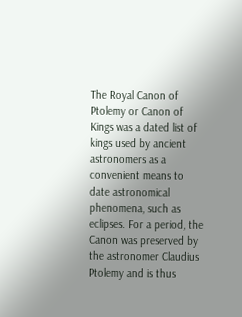The Royal Canon of Ptolemy or Canon of Kings was a dated list of kings used by ancient astronomers as a convenient means to date astronomical phenomena, such as eclipses. For a period, the Canon was preserved by the astronomer Claudius Ptolemy and is thus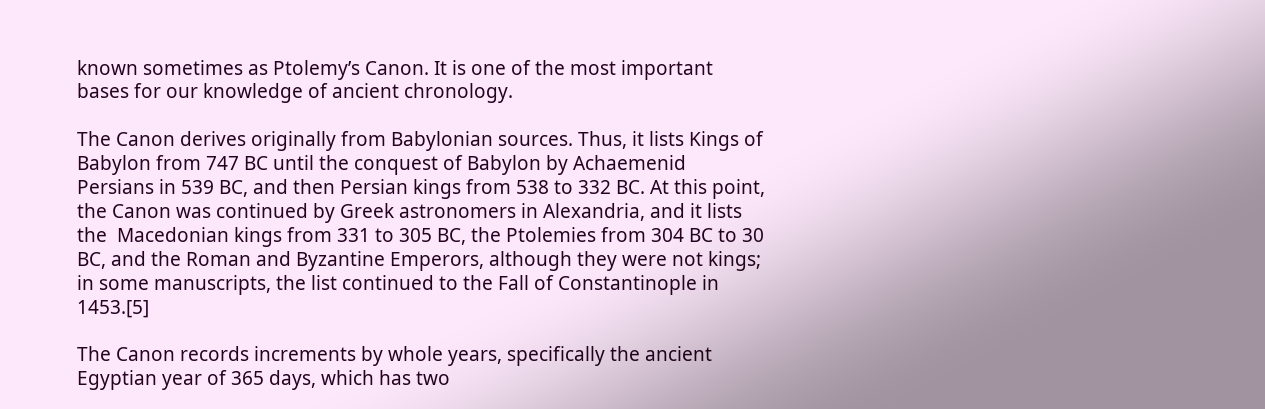known sometimes as Ptolemy’s Canon. It is one of the most important bases for our knowledge of ancient chronology.

The Canon derives originally from Babylonian sources. Thus, it lists Kings of Babylon from 747 BC until the conquest of Babylon by Achaemenid Persians in 539 BC, and then Persian kings from 538 to 332 BC. At this point, the Canon was continued by Greek astronomers in Alexandria, and it lists the  Macedonian kings from 331 to 305 BC, the Ptolemies from 304 BC to 30 BC, and the Roman and Byzantine Emperors, although they were not kings; in some manuscripts, the list continued to the Fall of Constantinople in 1453.[5]

The Canon records increments by whole years, specifically the ancient Egyptian year of 365 days, which has two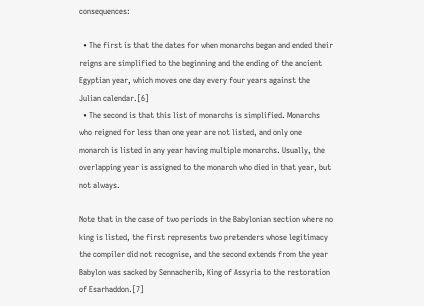consequences:

  • The first is that the dates for when monarchs began and ended their reigns are simplified to the beginning and the ending of the ancient Egyptian year, which moves one day every four years against the Julian calendar.[6]
  • The second is that this list of monarchs is simplified. Monarchs who reigned for less than one year are not listed, and only one monarch is listed in any year having multiple monarchs. Usually, the overlapping year is assigned to the monarch who died in that year, but not always.

Note that in the case of two periods in the Babylonian section where no king is listed, the first represents two pretenders whose legitimacy the compiler did not recognise, and the second extends from the year Babylon was sacked by Sennacherib, King of Assyria to the restoration of Esarhaddon.[7]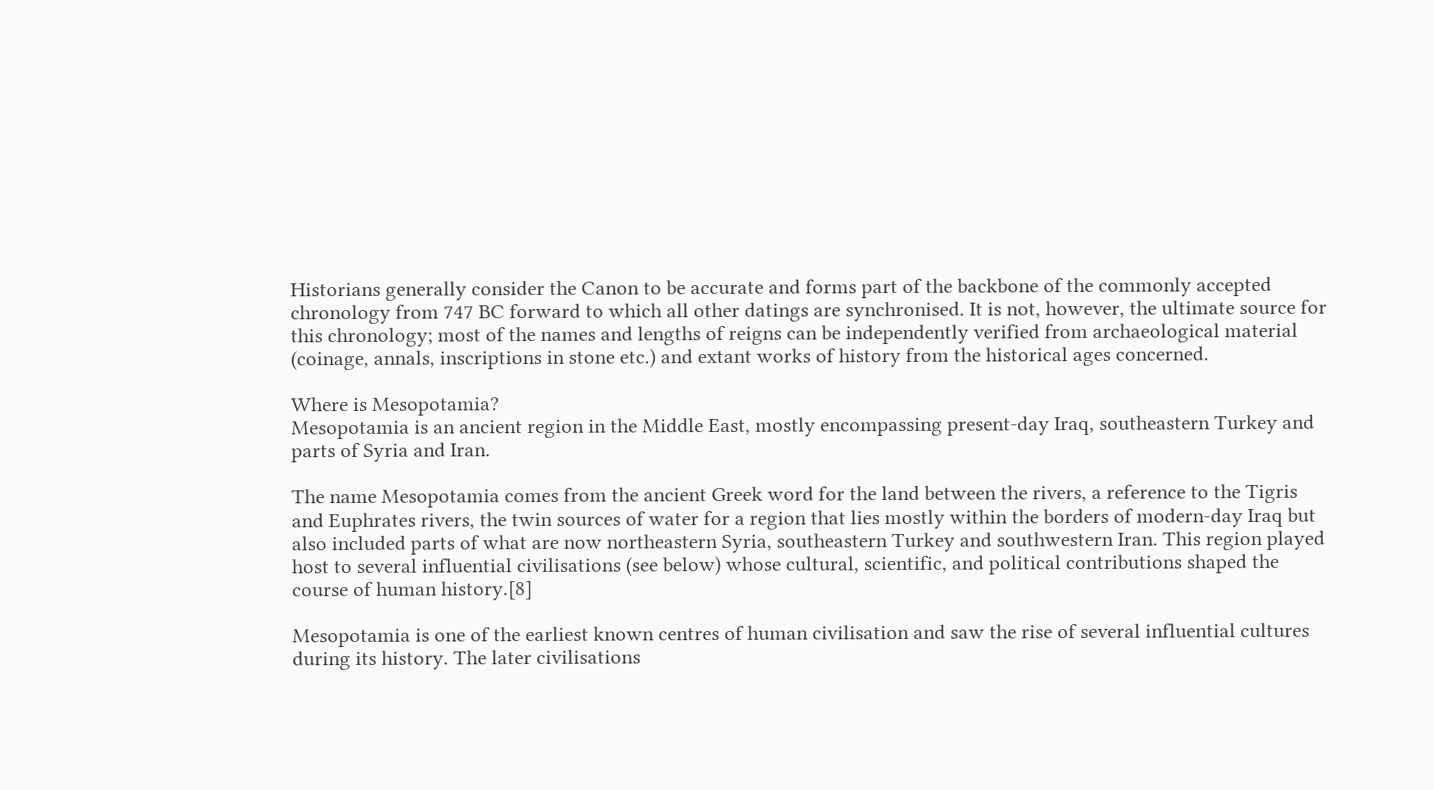Historians generally consider the Canon to be accurate and forms part of the backbone of the commonly accepted chronology from 747 BC forward to which all other datings are synchronised. It is not, however, the ultimate source for this chronology; most of the names and lengths of reigns can be independently verified from archaeological material (coinage, annals, inscriptions in stone etc.) and extant works of history from the historical ages concerned.

Where is Mesopotamia?
Mesopotamia is an ancient region in the Middle East, mostly encompassing present-day Iraq, southeastern Turkey and parts of Syria and Iran.

The name Mesopotamia comes from the ancient Greek word for the land between the rivers, a reference to the Tigris and Euphrates rivers, the twin sources of water for a region that lies mostly within the borders of modern-day Iraq but also included parts of what are now northeastern Syria, southeastern Turkey and southwestern Iran. This region played host to several influential civilisations (see below) whose cultural, scientific, and political contributions shaped the course of human history.[8]

Mesopotamia is one of the earliest known centres of human civilisation and saw the rise of several influential cultures during its history. The later civilisations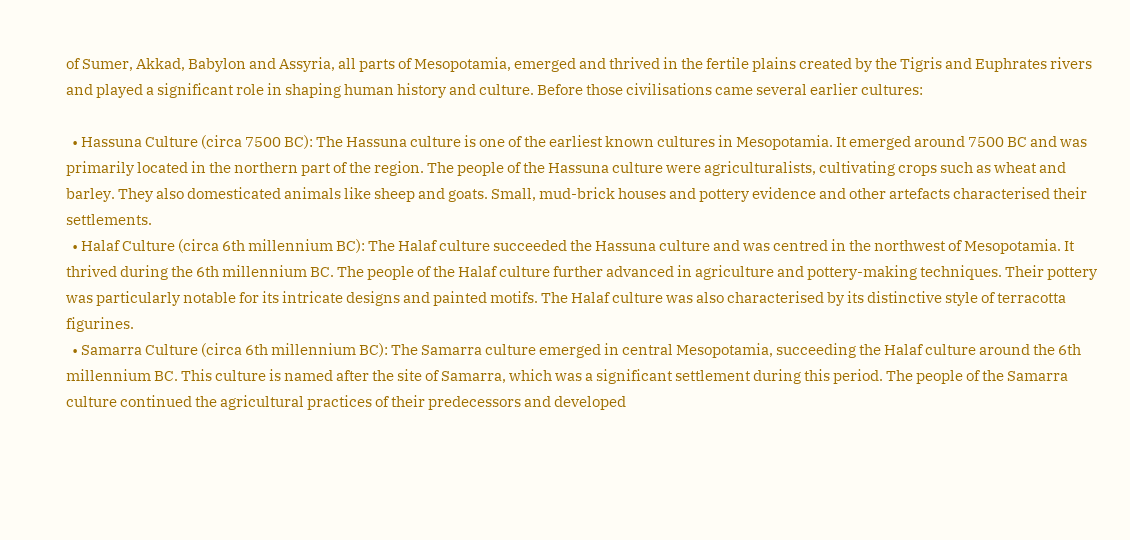of Sumer, Akkad, Babylon and Assyria, all parts of Mesopotamia, emerged and thrived in the fertile plains created by the Tigris and Euphrates rivers and played a significant role in shaping human history and culture. Before those civilisations came several earlier cultures:

  • Hassuna Culture (circa 7500 BC): The Hassuna culture is one of the earliest known cultures in Mesopotamia. It emerged around 7500 BC and was primarily located in the northern part of the region. The people of the Hassuna culture were agriculturalists, cultivating crops such as wheat and barley. They also domesticated animals like sheep and goats. Small, mud-brick houses and pottery evidence and other artefacts characterised their settlements.
  • Halaf Culture (circa 6th millennium BC): The Halaf culture succeeded the Hassuna culture and was centred in the northwest of Mesopotamia. It thrived during the 6th millennium BC. The people of the Halaf culture further advanced in agriculture and pottery-making techniques. Their pottery was particularly notable for its intricate designs and painted motifs. The Halaf culture was also characterised by its distinctive style of terracotta figurines.
  • Samarra Culture (circa 6th millennium BC): The Samarra culture emerged in central Mesopotamia, succeeding the Halaf culture around the 6th millennium BC. This culture is named after the site of Samarra, which was a significant settlement during this period. The people of the Samarra culture continued the agricultural practices of their predecessors and developed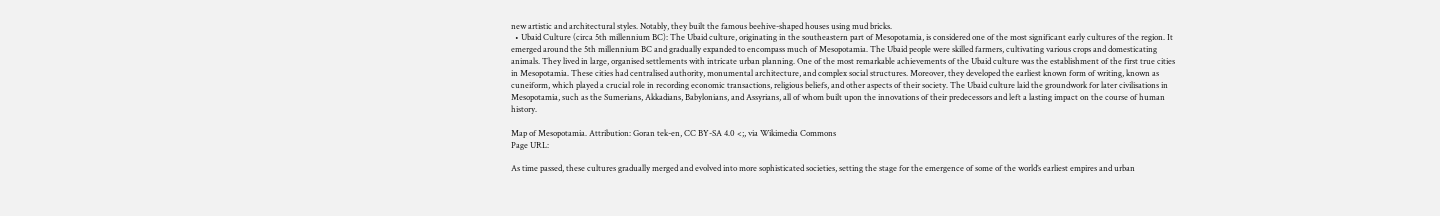new artistic and architectural styles. Notably, they built the famous beehive-shaped houses using mud bricks.
  • Ubaid Culture (circa 5th millennium BC): The Ubaid culture, originating in the southeastern part of Mesopotamia, is considered one of the most significant early cultures of the region. It emerged around the 5th millennium BC and gradually expanded to encompass much of Mesopotamia. The Ubaid people were skilled farmers, cultivating various crops and domesticating animals. They lived in large, organised settlements with intricate urban planning. One of the most remarkable achievements of the Ubaid culture was the establishment of the first true cities in Mesopotamia. These cities had centralised authority, monumental architecture, and complex social structures. Moreover, they developed the earliest known form of writing, known as cuneiform, which played a crucial role in recording economic transactions, religious beliefs, and other aspects of their society. The Ubaid culture laid the groundwork for later civilisations in Mesopotamia, such as the Sumerians, Akkadians, Babylonians, and Assyrians, all of whom built upon the innovations of their predecessors and left a lasting impact on the course of human history.

Map of Mesopotamia. Attribution: Goran tek-en, CC BY-SA 4.0 <;, via Wikimedia Commons
Page URL:

As time passed, these cultures gradually merged and evolved into more sophisticated societies, setting the stage for the emergence of some of the world’s earliest empires and urban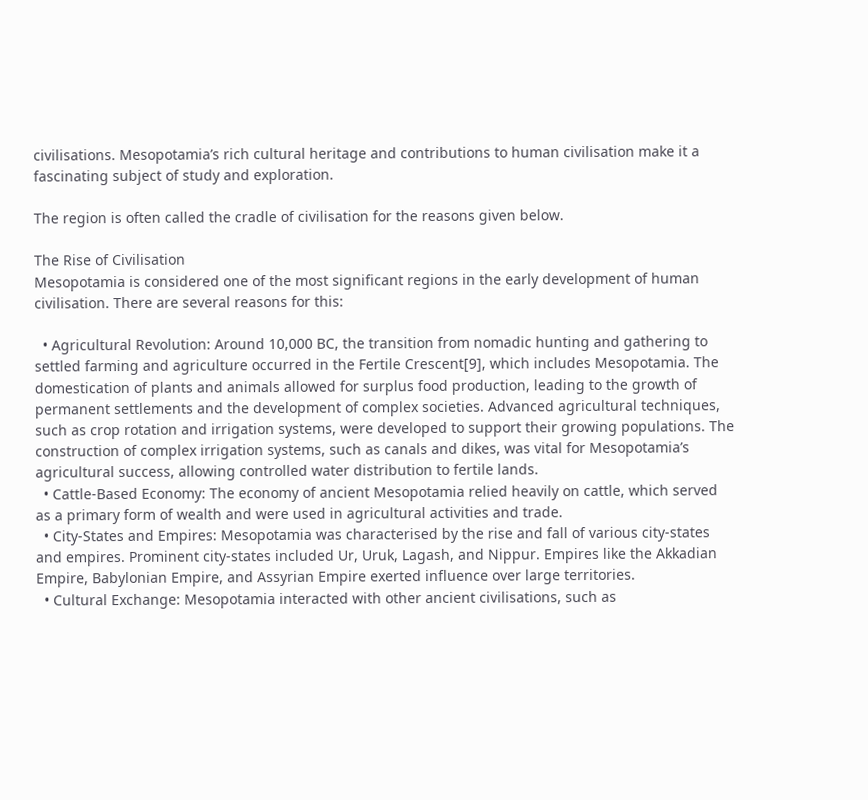civilisations. Mesopotamia’s rich cultural heritage and contributions to human civilisation make it a fascinating subject of study and exploration.

The region is often called the cradle of civilisation for the reasons given below.

The Rise of Civilisation
Mesopotamia is considered one of the most significant regions in the early development of human civilisation. There are several reasons for this:

  • Agricultural Revolution: Around 10,000 BC, the transition from nomadic hunting and gathering to settled farming and agriculture occurred in the Fertile Crescent[9], which includes Mesopotamia. The domestication of plants and animals allowed for surplus food production, leading to the growth of permanent settlements and the development of complex societies. Advanced agricultural techniques, such as crop rotation and irrigation systems, were developed to support their growing populations. The construction of complex irrigation systems, such as canals and dikes, was vital for Mesopotamia’s agricultural success, allowing controlled water distribution to fertile lands.
  • Cattle-Based Economy: The economy of ancient Mesopotamia relied heavily on cattle, which served as a primary form of wealth and were used in agricultural activities and trade.
  • City-States and Empires: Mesopotamia was characterised by the rise and fall of various city-states and empires. Prominent city-states included Ur, Uruk, Lagash, and Nippur. Empires like the Akkadian Empire, Babylonian Empire, and Assyrian Empire exerted influence over large territories.
  • Cultural Exchange: Mesopotamia interacted with other ancient civilisations, such as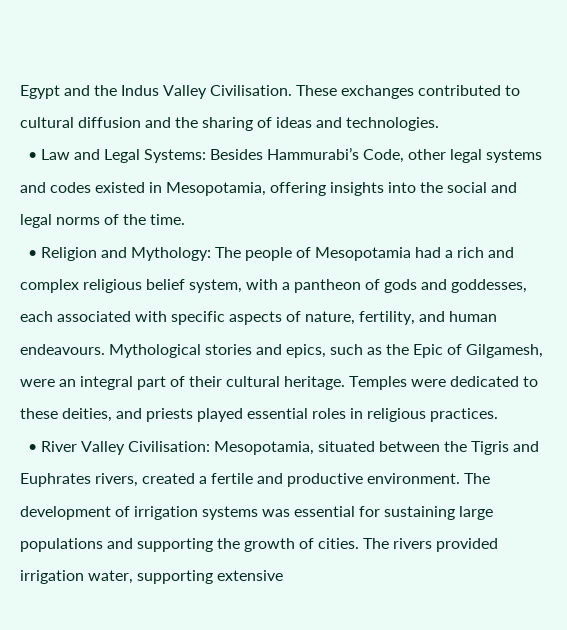Egypt and the Indus Valley Civilisation. These exchanges contributed to cultural diffusion and the sharing of ideas and technologies.
  • Law and Legal Systems: Besides Hammurabi’s Code, other legal systems and codes existed in Mesopotamia, offering insights into the social and legal norms of the time.
  • Religion and Mythology: The people of Mesopotamia had a rich and complex religious belief system, with a pantheon of gods and goddesses, each associated with specific aspects of nature, fertility, and human endeavours. Mythological stories and epics, such as the Epic of Gilgamesh, were an integral part of their cultural heritage. Temples were dedicated to these deities, and priests played essential roles in religious practices.
  • River Valley Civilisation: Mesopotamia, situated between the Tigris and Euphrates rivers, created a fertile and productive environment. The development of irrigation systems was essential for sustaining large populations and supporting the growth of cities. The rivers provided irrigation water, supporting extensive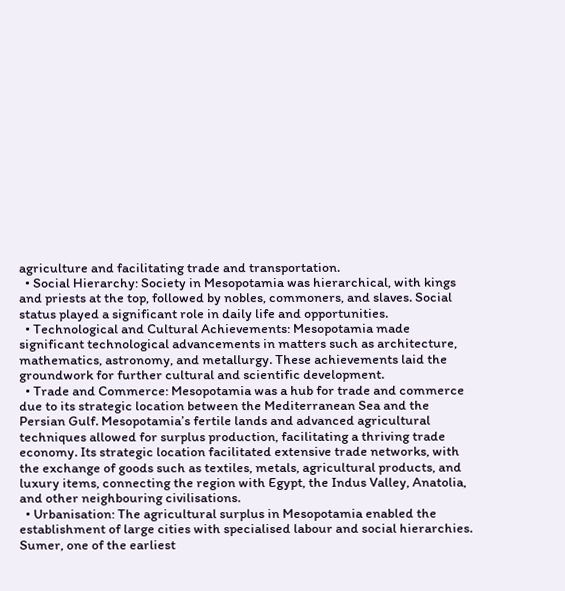agriculture and facilitating trade and transportation.
  • Social Hierarchy: Society in Mesopotamia was hierarchical, with kings and priests at the top, followed by nobles, commoners, and slaves. Social status played a significant role in daily life and opportunities.
  • Technological and Cultural Achievements: Mesopotamia made significant technological advancements in matters such as architecture, mathematics, astronomy, and metallurgy. These achievements laid the groundwork for further cultural and scientific development.
  • Trade and Commerce: Mesopotamia was a hub for trade and commerce due to its strategic location between the Mediterranean Sea and the Persian Gulf. Mesopotamia’s fertile lands and advanced agricultural techniques allowed for surplus production, facilitating a thriving trade economy. Its strategic location facilitated extensive trade networks, with the exchange of goods such as textiles, metals, agricultural products, and luxury items, connecting the region with Egypt, the Indus Valley, Anatolia, and other neighbouring civilisations.
  • Urbanisation: The agricultural surplus in Mesopotamia enabled the establishment of large cities with specialised labour and social hierarchies. Sumer, one of the earliest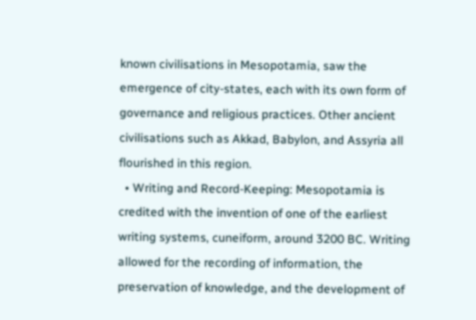known civilisations in Mesopotamia, saw the emergence of city-states, each with its own form of governance and religious practices. Other ancient civilisations such as Akkad, Babylon, and Assyria all flourished in this region.
  • Writing and Record-Keeping: Mesopotamia is credited with the invention of one of the earliest writing systems, cuneiform, around 3200 BC. Writing allowed for the recording of information, the preservation of knowledge, and the development of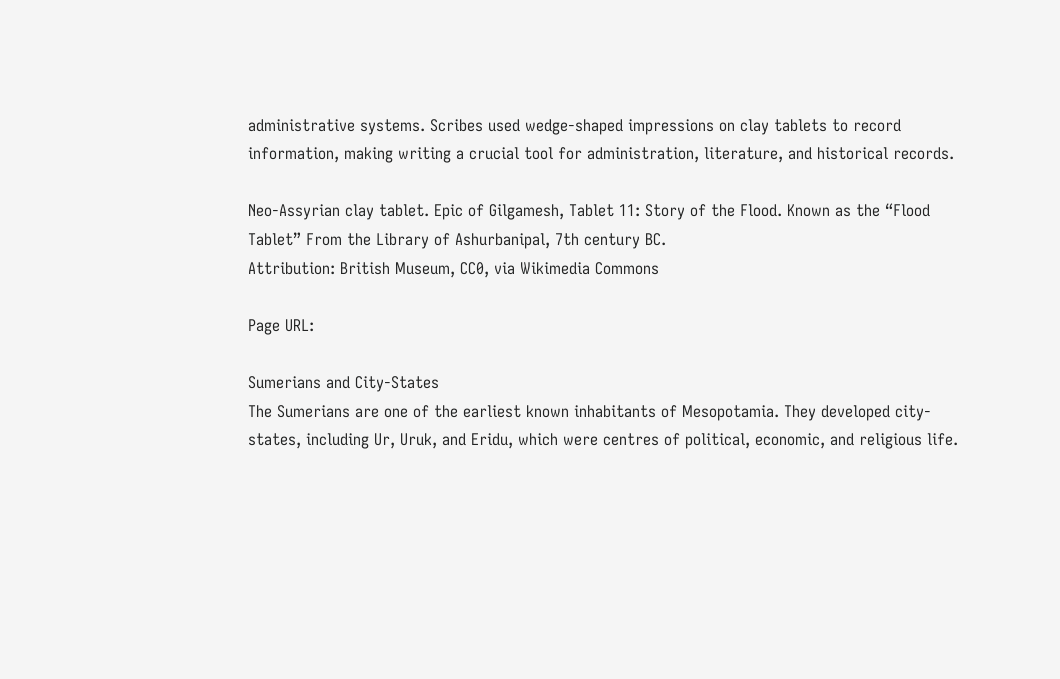administrative systems. Scribes used wedge-shaped impressions on clay tablets to record information, making writing a crucial tool for administration, literature, and historical records.

Neo-Assyrian clay tablet. Epic of Gilgamesh, Tablet 11: Story of the Flood. Known as the “Flood Tablet” From the Library of Ashurbanipal, 7th century BC.
Attribution: British Museum, CC0, via Wikimedia Commons

Page URL:

Sumerians and City-States
The Sumerians are one of the earliest known inhabitants of Mesopotamia. They developed city-states, including Ur, Uruk, and Eridu, which were centres of political, economic, and religious life.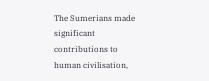The Sumerians made significant contributions to human civilisation,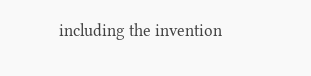including the invention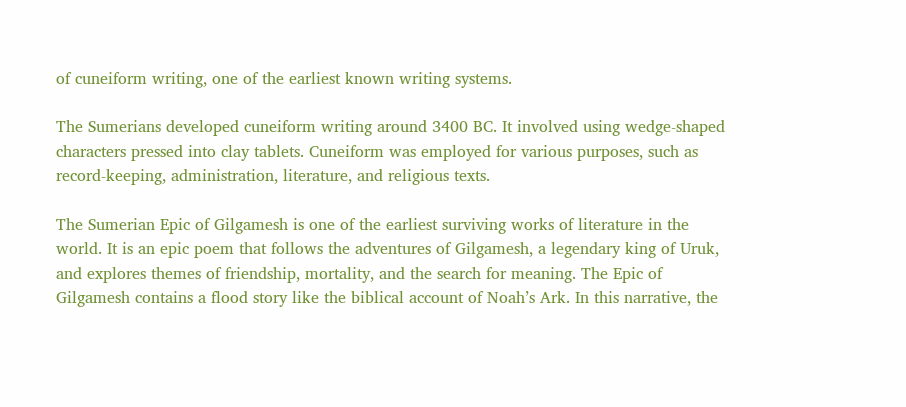of cuneiform writing, one of the earliest known writing systems.

The Sumerians developed cuneiform writing around 3400 BC. It involved using wedge-shaped characters pressed into clay tablets. Cuneiform was employed for various purposes, such as record-keeping, administration, literature, and religious texts.

The Sumerian Epic of Gilgamesh is one of the earliest surviving works of literature in the world. It is an epic poem that follows the adventures of Gilgamesh, a legendary king of Uruk, and explores themes of friendship, mortality, and the search for meaning. The Epic of Gilgamesh contains a flood story like the biblical account of Noah’s Ark. In this narrative, the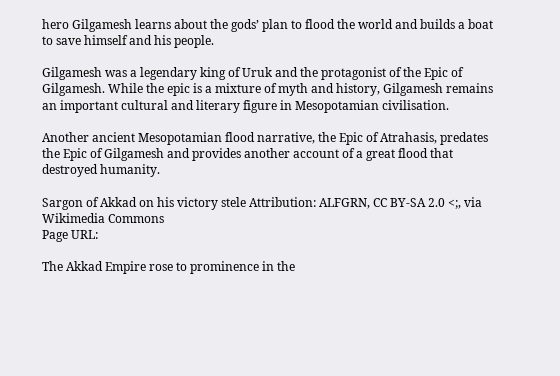hero Gilgamesh learns about the gods’ plan to flood the world and builds a boat to save himself and his people.

Gilgamesh was a legendary king of Uruk and the protagonist of the Epic of Gilgamesh. While the epic is a mixture of myth and history, Gilgamesh remains an important cultural and literary figure in Mesopotamian civilisation.

Another ancient Mesopotamian flood narrative, the Epic of Atrahasis, predates the Epic of Gilgamesh and provides another account of a great flood that destroyed humanity.

Sargon of Akkad on his victory stele Attribution: ALFGRN, CC BY-SA 2.0 <;, via Wikimedia Commons
Page URL:

The Akkad Empire rose to prominence in the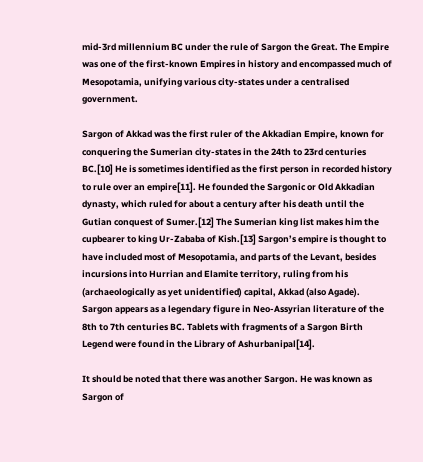mid-3rd millennium BC under the rule of Sargon the Great. The Empire was one of the first-known Empires in history and encompassed much of Mesopotamia, unifying various city-states under a centralised government.

Sargon of Akkad was the first ruler of the Akkadian Empire, known for conquering the Sumerian city-states in the 24th to 23rd centuries BC.[10] He is sometimes identified as the first person in recorded history to rule over an empire[11]. He founded the Sargonic or Old Akkadian dynasty, which ruled for about a century after his death until the Gutian conquest of Sumer.[12] The Sumerian king list makes him the cupbearer to king Ur-Zababa of Kish.[13] Sargon’s empire is thought to have included most of Mesopotamia, and parts of the Levant, besides incursions into Hurrian and Elamite territory, ruling from his (archaeologically as yet unidentified) capital, Akkad (also Agade). Sargon appears as a legendary figure in Neo-Assyrian literature of the 8th to 7th centuries BC. Tablets with fragments of a Sargon Birth Legend were found in the Library of Ashurbanipal[14].

It should be noted that there was another Sargon. He was known as Sargon of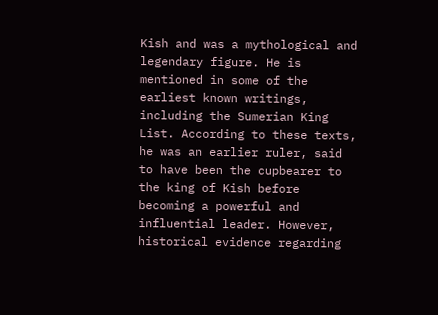Kish and was a mythological and legendary figure. He is mentioned in some of the earliest known writings, including the Sumerian King List. According to these texts, he was an earlier ruler, said to have been the cupbearer to the king of Kish before becoming a powerful and influential leader. However, historical evidence regarding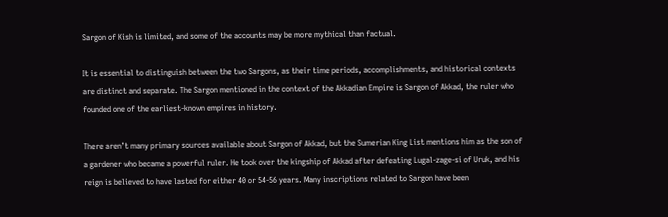Sargon of Kish is limited, and some of the accounts may be more mythical than factual.

It is essential to distinguish between the two Sargons, as their time periods, accomplishments, and historical contexts are distinct and separate. The Sargon mentioned in the context of the Akkadian Empire is Sargon of Akkad, the ruler who founded one of the earliest-known empires in history.

There aren’t many primary sources available about Sargon of Akkad, but the Sumerian King List mentions him as the son of a gardener who became a powerful ruler. He took over the kingship of Akkad after defeating Lugal-zage-si of Uruk, and his reign is believed to have lasted for either 40 or 54-56 years. Many inscriptions related to Sargon have been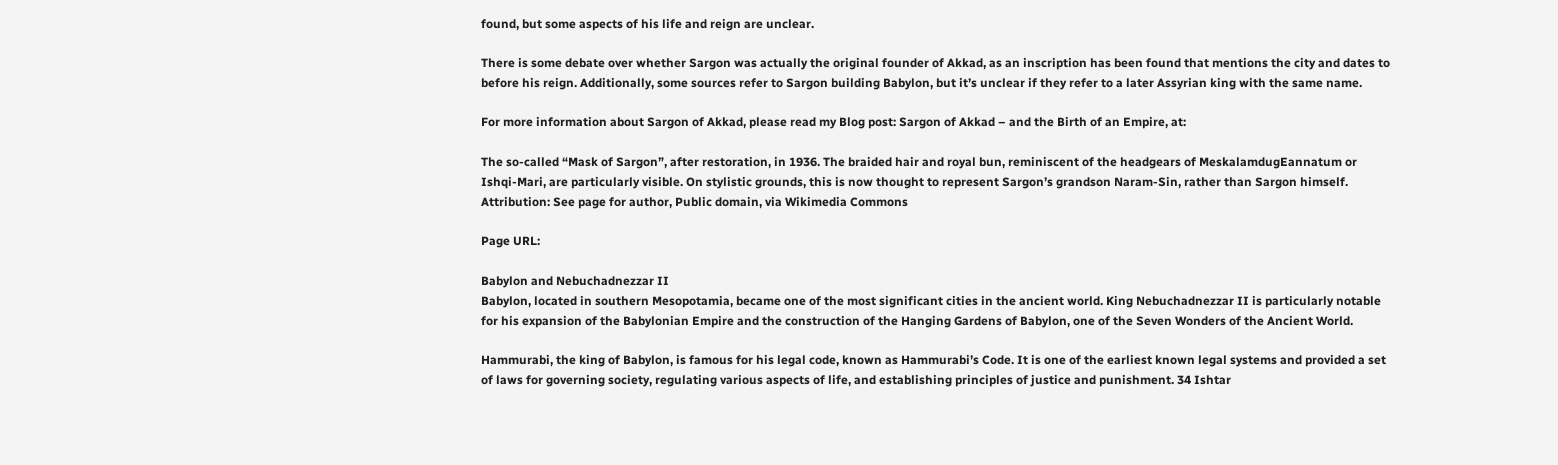found, but some aspects of his life and reign are unclear.

There is some debate over whether Sargon was actually the original founder of Akkad, as an inscription has been found that mentions the city and dates to before his reign. Additionally, some sources refer to Sargon building Babylon, but it’s unclear if they refer to a later Assyrian king with the same name.

For more information about Sargon of Akkad, please read my Blog post: Sargon of Akkad – and the Birth of an Empire, at:

The so-called “Mask of Sargon”, after restoration, in 1936. The braided hair and royal bun, reminiscent of the headgears of MeskalamdugEannatum or Ishqi-Mari, are particularly visible. On stylistic grounds, this is now thought to represent Sargon’s grandson Naram-Sin, rather than Sargon himself.
Attribution: See page for author, Public domain, via Wikimedia Commons

Page URL:

Babylon and Nebuchadnezzar II
Babylon, located in southern Mesopotamia, became one of the most significant cities in the ancient world. King Nebuchadnezzar II is particularly notable for his expansion of the Babylonian Empire and the construction of the Hanging Gardens of Babylon, one of the Seven Wonders of the Ancient World.

Hammurabi, the king of Babylon, is famous for his legal code, known as Hammurabi’s Code. It is one of the earliest known legal systems and provided a set of laws for governing society, regulating various aspects of life, and establishing principles of justice and punishment. 34 Ishtar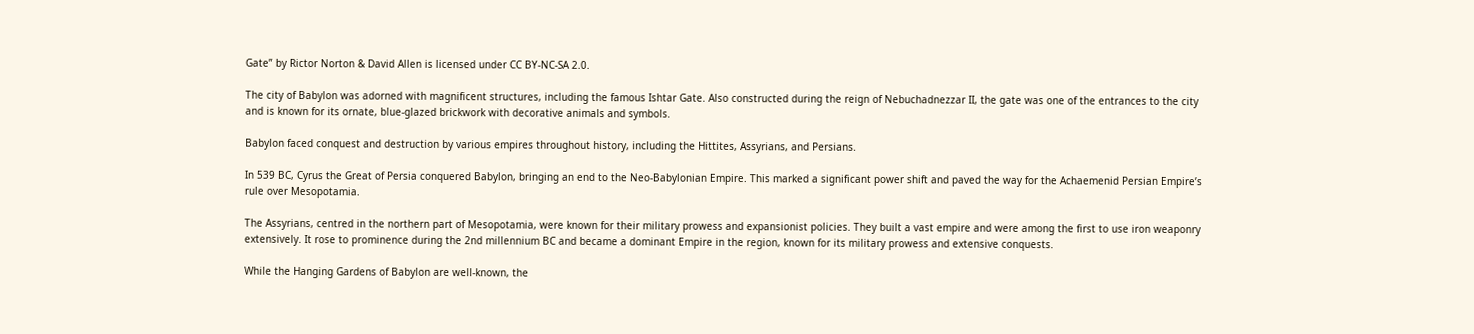Gate” by Rictor Norton & David Allen is licensed under CC BY-NC-SA 2.0.

The city of Babylon was adorned with magnificent structures, including the famous Ishtar Gate. Also constructed during the reign of Nebuchadnezzar II, the gate was one of the entrances to the city and is known for its ornate, blue-glazed brickwork with decorative animals and symbols.

Babylon faced conquest and destruction by various empires throughout history, including the Hittites, Assyrians, and Persians.

In 539 BC, Cyrus the Great of Persia conquered Babylon, bringing an end to the Neo-Babylonian Empire. This marked a significant power shift and paved the way for the Achaemenid Persian Empire’s rule over Mesopotamia.

The Assyrians, centred in the northern part of Mesopotamia, were known for their military prowess and expansionist policies. They built a vast empire and were among the first to use iron weaponry extensively. It rose to prominence during the 2nd millennium BC and became a dominant Empire in the region, known for its military prowess and extensive conquests.

While the Hanging Gardens of Babylon are well-known, the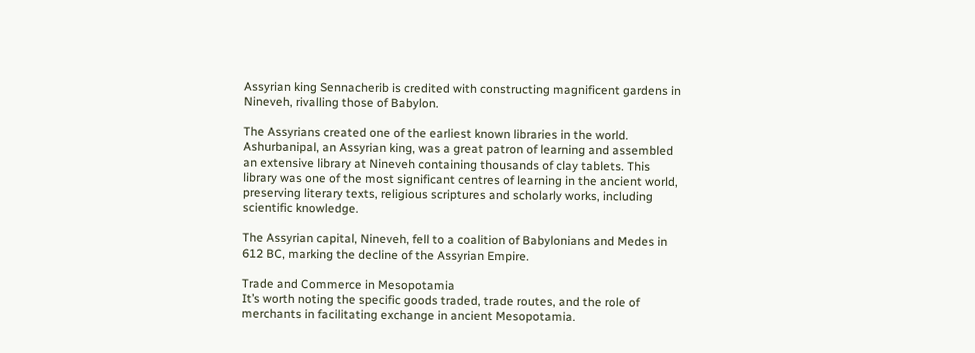Assyrian king Sennacherib is credited with constructing magnificent gardens in Nineveh, rivalling those of Babylon.

The Assyrians created one of the earliest known libraries in the world. Ashurbanipal, an Assyrian king, was a great patron of learning and assembled an extensive library at Nineveh containing thousands of clay tablets. This library was one of the most significant centres of learning in the ancient world, preserving literary texts, religious scriptures and scholarly works, including scientific knowledge.

The Assyrian capital, Nineveh, fell to a coalition of Babylonians and Medes in 612 BC, marking the decline of the Assyrian Empire.

Trade and Commerce in Mesopotamia
It’s worth noting the specific goods traded, trade routes, and the role of merchants in facilitating exchange in ancient Mesopotamia.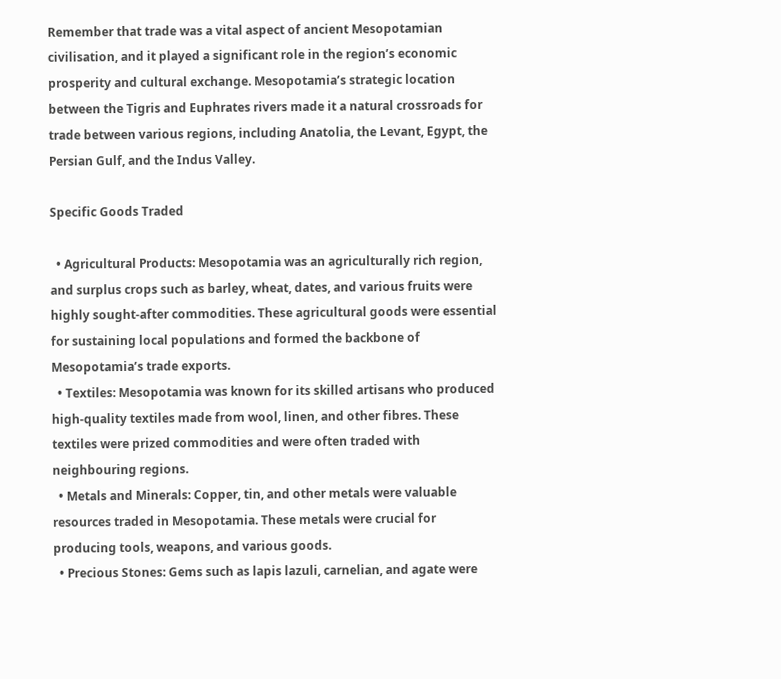Remember that trade was a vital aspect of ancient Mesopotamian civilisation, and it played a significant role in the region’s economic prosperity and cultural exchange. Mesopotamia’s strategic location between the Tigris and Euphrates rivers made it a natural crossroads for trade between various regions, including Anatolia, the Levant, Egypt, the Persian Gulf, and the Indus Valley.

Specific Goods Traded

  • Agricultural Products: Mesopotamia was an agriculturally rich region, and surplus crops such as barley, wheat, dates, and various fruits were highly sought-after commodities. These agricultural goods were essential for sustaining local populations and formed the backbone of Mesopotamia’s trade exports.
  • Textiles: Mesopotamia was known for its skilled artisans who produced high-quality textiles made from wool, linen, and other fibres. These textiles were prized commodities and were often traded with neighbouring regions.
  • Metals and Minerals: Copper, tin, and other metals were valuable resources traded in Mesopotamia. These metals were crucial for producing tools, weapons, and various goods.
  • Precious Stones: Gems such as lapis lazuli, carnelian, and agate were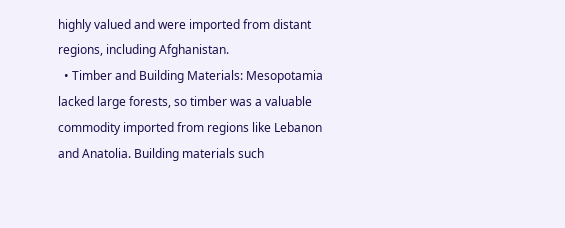highly valued and were imported from distant regions, including Afghanistan.
  • Timber and Building Materials: Mesopotamia lacked large forests, so timber was a valuable commodity imported from regions like Lebanon and Anatolia. Building materials such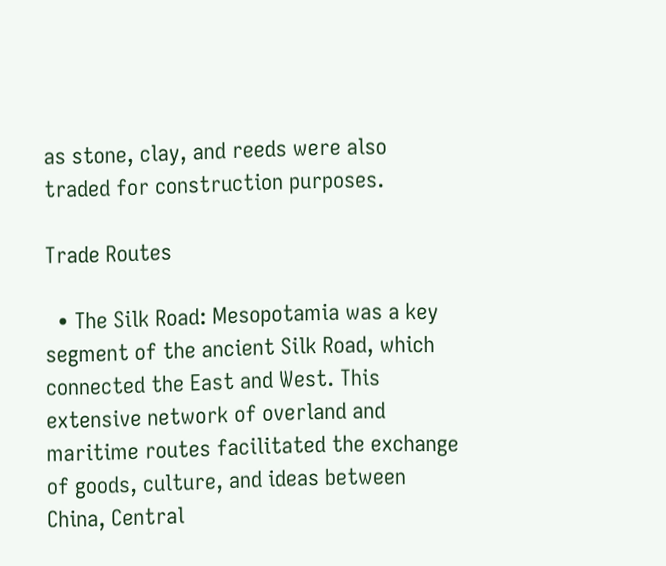as stone, clay, and reeds were also traded for construction purposes.

Trade Routes

  • The Silk Road: Mesopotamia was a key segment of the ancient Silk Road, which connected the East and West. This extensive network of overland and maritime routes facilitated the exchange of goods, culture, and ideas between China, Central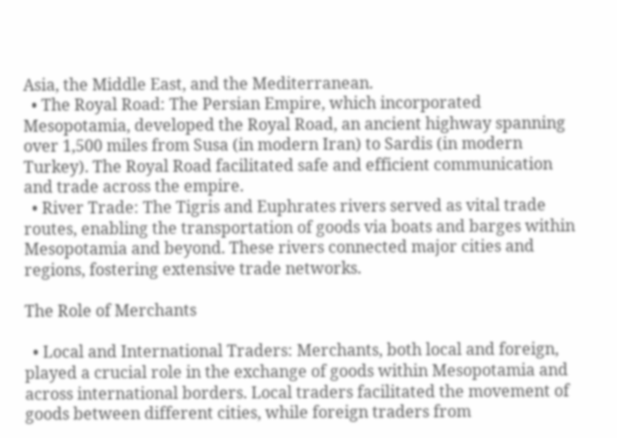Asia, the Middle East, and the Mediterranean.
  • The Royal Road: The Persian Empire, which incorporated Mesopotamia, developed the Royal Road, an ancient highway spanning over 1,500 miles from Susa (in modern Iran) to Sardis (in modern Turkey). The Royal Road facilitated safe and efficient communication and trade across the empire.
  • River Trade: The Tigris and Euphrates rivers served as vital trade routes, enabling the transportation of goods via boats and barges within Mesopotamia and beyond. These rivers connected major cities and regions, fostering extensive trade networks.

The Role of Merchants

  • Local and International Traders: Merchants, both local and foreign, played a crucial role in the exchange of goods within Mesopotamia and across international borders. Local traders facilitated the movement of goods between different cities, while foreign traders from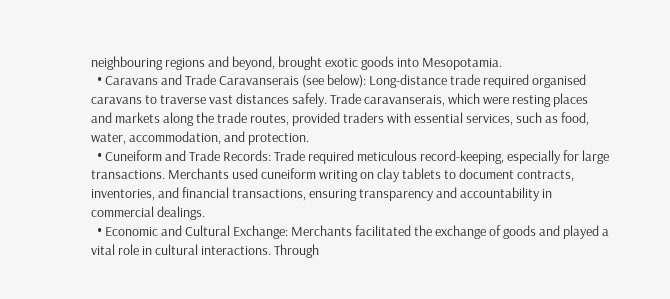neighbouring regions and beyond, brought exotic goods into Mesopotamia.
  • Caravans and Trade Caravanserais (see below): Long-distance trade required organised caravans to traverse vast distances safely. Trade caravanserais, which were resting places and markets along the trade routes, provided traders with essential services, such as food, water, accommodation, and protection.
  • Cuneiform and Trade Records: Trade required meticulous record-keeping, especially for large transactions. Merchants used cuneiform writing on clay tablets to document contracts, inventories, and financial transactions, ensuring transparency and accountability in commercial dealings.
  • Economic and Cultural Exchange: Merchants facilitated the exchange of goods and played a vital role in cultural interactions. Through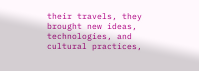their travels, they brought new ideas, technologies, and cultural practices,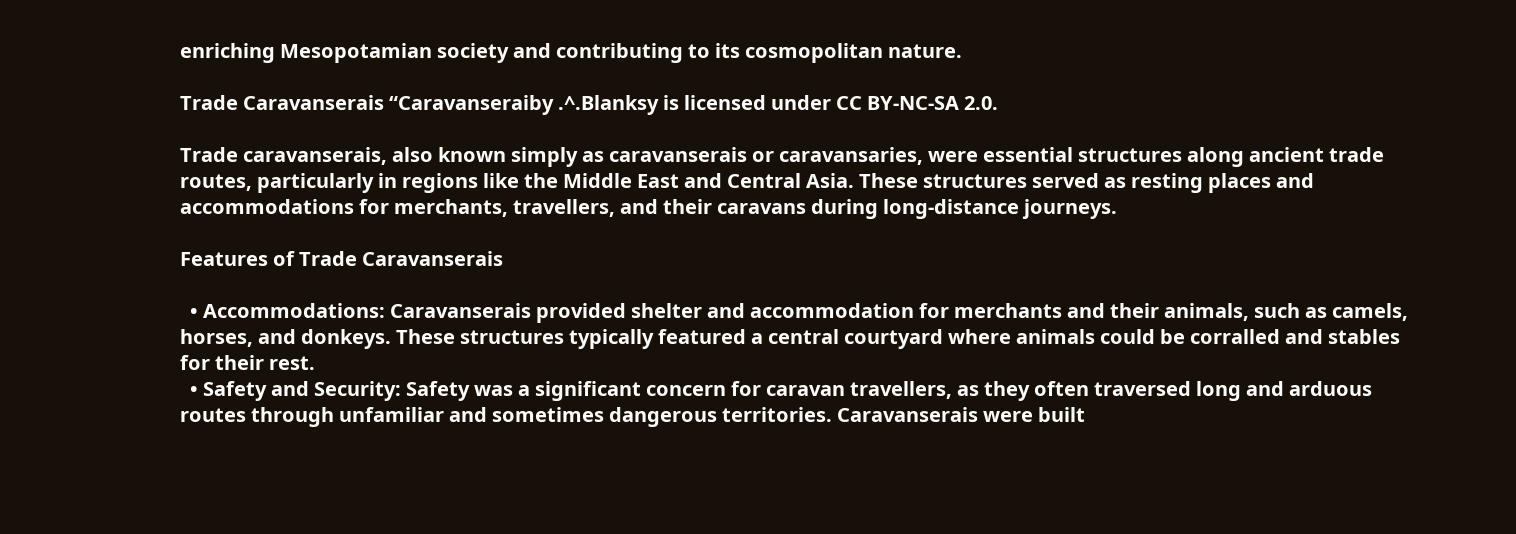enriching Mesopotamian society and contributing to its cosmopolitan nature.

Trade Caravanserais “Caravanseraiby .^.Blanksy is licensed under CC BY-NC-SA 2.0.

Trade caravanserais, also known simply as caravanserais or caravansaries, were essential structures along ancient trade routes, particularly in regions like the Middle East and Central Asia. These structures served as resting places and accommodations for merchants, travellers, and their caravans during long-distance journeys.

Features of Trade Caravanserais

  • Accommodations: Caravanserais provided shelter and accommodation for merchants and their animals, such as camels, horses, and donkeys. These structures typically featured a central courtyard where animals could be corralled and stables for their rest.
  • Safety and Security: Safety was a significant concern for caravan travellers, as they often traversed long and arduous routes through unfamiliar and sometimes dangerous territories. Caravanserais were built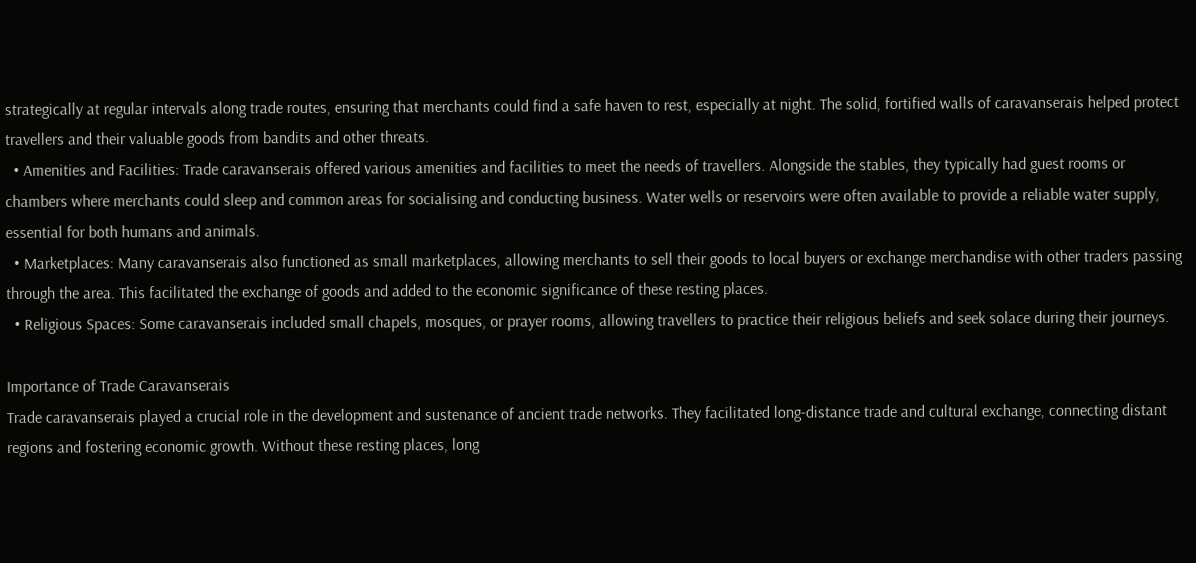strategically at regular intervals along trade routes, ensuring that merchants could find a safe haven to rest, especially at night. The solid, fortified walls of caravanserais helped protect travellers and their valuable goods from bandits and other threats.
  • Amenities and Facilities: Trade caravanserais offered various amenities and facilities to meet the needs of travellers. Alongside the stables, they typically had guest rooms or chambers where merchants could sleep and common areas for socialising and conducting business. Water wells or reservoirs were often available to provide a reliable water supply, essential for both humans and animals.
  • Marketplaces: Many caravanserais also functioned as small marketplaces, allowing merchants to sell their goods to local buyers or exchange merchandise with other traders passing through the area. This facilitated the exchange of goods and added to the economic significance of these resting places.
  • Religious Spaces: Some caravanserais included small chapels, mosques, or prayer rooms, allowing travellers to practice their religious beliefs and seek solace during their journeys.

Importance of Trade Caravanserais
Trade caravanserais played a crucial role in the development and sustenance of ancient trade networks. They facilitated long-distance trade and cultural exchange, connecting distant regions and fostering economic growth. Without these resting places, long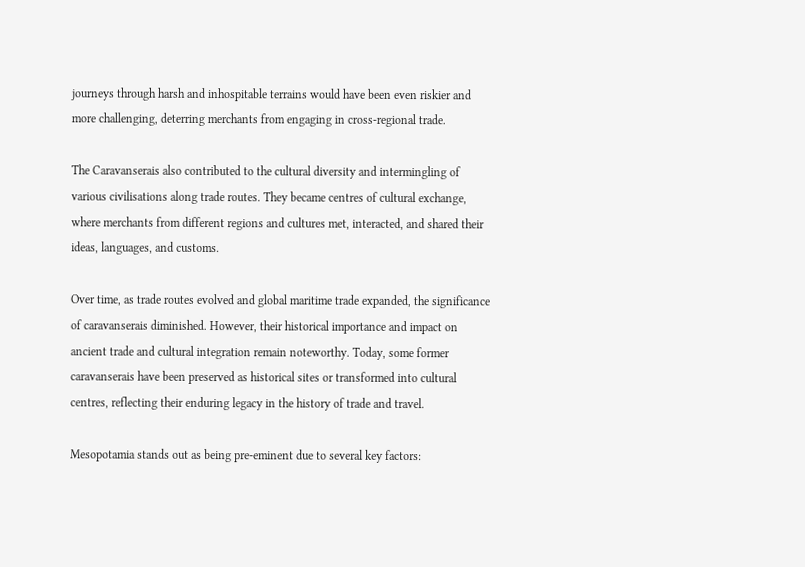journeys through harsh and inhospitable terrains would have been even riskier and more challenging, deterring merchants from engaging in cross-regional trade.

The Caravanserais also contributed to the cultural diversity and intermingling of various civilisations along trade routes. They became centres of cultural exchange, where merchants from different regions and cultures met, interacted, and shared their ideas, languages, and customs.

Over time, as trade routes evolved and global maritime trade expanded, the significance of caravanserais diminished. However, their historical importance and impact on ancient trade and cultural integration remain noteworthy. Today, some former caravanserais have been preserved as historical sites or transformed into cultural centres, reflecting their enduring legacy in the history of trade and travel.

Mesopotamia stands out as being pre-eminent due to several key factors: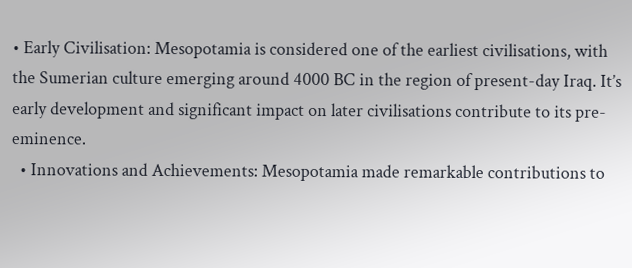• Early Civilisation: Mesopotamia is considered one of the earliest civilisations, with the Sumerian culture emerging around 4000 BC in the region of present-day Iraq. It’s early development and significant impact on later civilisations contribute to its pre-eminence.
  • Innovations and Achievements: Mesopotamia made remarkable contributions to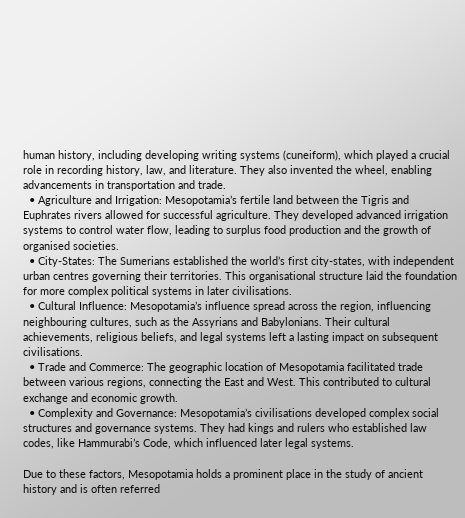human history, including developing writing systems (cuneiform), which played a crucial role in recording history, law, and literature. They also invented the wheel, enabling advancements in transportation and trade.
  • Agriculture and Irrigation: Mesopotamia’s fertile land between the Tigris and Euphrates rivers allowed for successful agriculture. They developed advanced irrigation systems to control water flow, leading to surplus food production and the growth of organised societies.
  • City-States: The Sumerians established the world’s first city-states, with independent urban centres governing their territories. This organisational structure laid the foundation for more complex political systems in later civilisations.
  • Cultural Influence: Mesopotamia’s influence spread across the region, influencing neighbouring cultures, such as the Assyrians and Babylonians. Their cultural achievements, religious beliefs, and legal systems left a lasting impact on subsequent civilisations.
  • Trade and Commerce: The geographic location of Mesopotamia facilitated trade between various regions, connecting the East and West. This contributed to cultural exchange and economic growth.
  • Complexity and Governance: Mesopotamia’s civilisations developed complex social structures and governance systems. They had kings and rulers who established law codes, like Hammurabi’s Code, which influenced later legal systems.

Due to these factors, Mesopotamia holds a prominent place in the study of ancient history and is often referred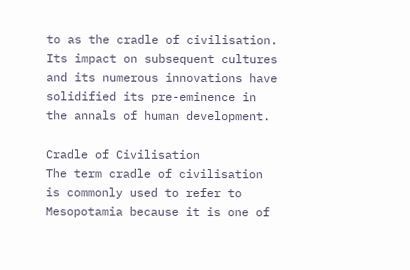to as the cradle of civilisation. Its impact on subsequent cultures and its numerous innovations have solidified its pre-eminence in the annals of human development.

Cradle of Civilisation
The term cradle of civilisation is commonly used to refer to Mesopotamia because it is one of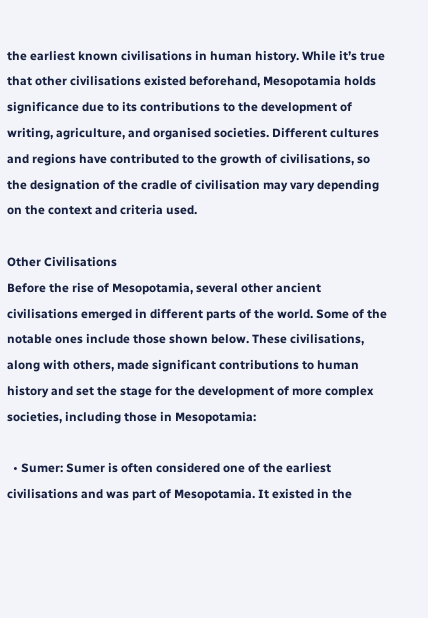the earliest known civilisations in human history. While it’s true that other civilisations existed beforehand, Mesopotamia holds significance due to its contributions to the development of writing, agriculture, and organised societies. Different cultures and regions have contributed to the growth of civilisations, so the designation of the cradle of civilisation may vary depending on the context and criteria used.

Other Civilisations
Before the rise of Mesopotamia, several other ancient civilisations emerged in different parts of the world. Some of the notable ones include those shown below. These civilisations, along with others, made significant contributions to human history and set the stage for the development of more complex societies, including those in Mesopotamia:

  • Sumer: Sumer is often considered one of the earliest civilisations and was part of Mesopotamia. It existed in the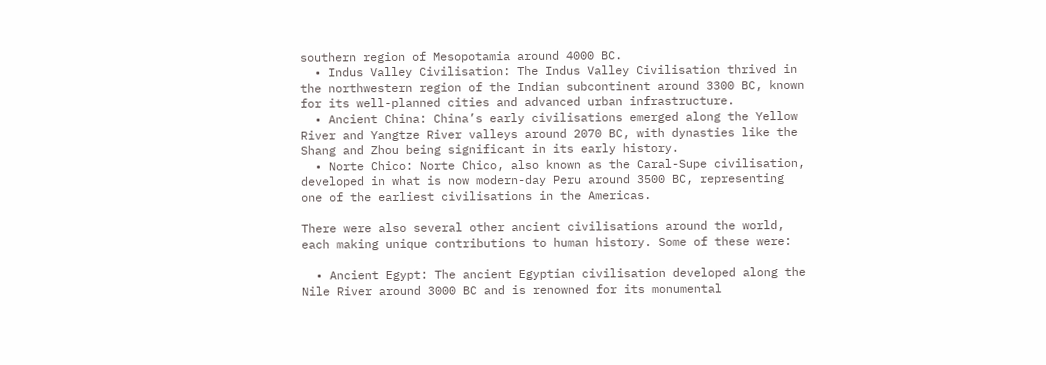southern region of Mesopotamia around 4000 BC.
  • Indus Valley Civilisation: The Indus Valley Civilisation thrived in the northwestern region of the Indian subcontinent around 3300 BC, known for its well-planned cities and advanced urban infrastructure.
  • Ancient China: China’s early civilisations emerged along the Yellow River and Yangtze River valleys around 2070 BC, with dynasties like the Shang and Zhou being significant in its early history.
  • Norte Chico: Norte Chico, also known as the Caral-Supe civilisation, developed in what is now modern-day Peru around 3500 BC, representing one of the earliest civilisations in the Americas.

There were also several other ancient civilisations around the world, each making unique contributions to human history. Some of these were:

  • Ancient Egypt: The ancient Egyptian civilisation developed along the Nile River around 3000 BC and is renowned for its monumental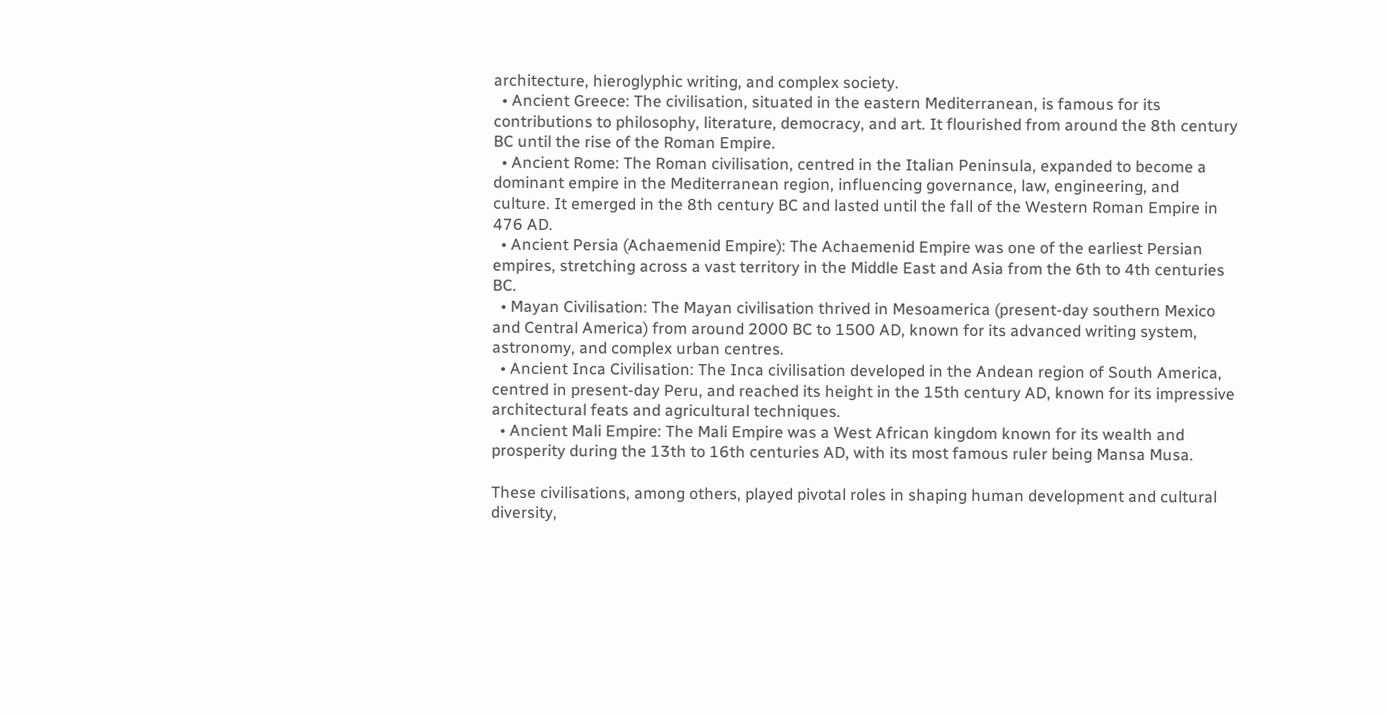architecture, hieroglyphic writing, and complex society.
  • Ancient Greece: The civilisation, situated in the eastern Mediterranean, is famous for its contributions to philosophy, literature, democracy, and art. It flourished from around the 8th century BC until the rise of the Roman Empire.
  • Ancient Rome: The Roman civilisation, centred in the Italian Peninsula, expanded to become a dominant empire in the Mediterranean region, influencing governance, law, engineering, and culture. It emerged in the 8th century BC and lasted until the fall of the Western Roman Empire in 476 AD.
  • Ancient Persia (Achaemenid Empire): The Achaemenid Empire was one of the earliest Persian empires, stretching across a vast territory in the Middle East and Asia from the 6th to 4th centuries BC.
  • Mayan Civilisation: The Mayan civilisation thrived in Mesoamerica (present-day southern Mexico and Central America) from around 2000 BC to 1500 AD, known for its advanced writing system, astronomy, and complex urban centres.
  • Ancient Inca Civilisation: The Inca civilisation developed in the Andean region of South America, centred in present-day Peru, and reached its height in the 15th century AD, known for its impressive architectural feats and agricultural techniques.
  • Ancient Mali Empire: The Mali Empire was a West African kingdom known for its wealth and prosperity during the 13th to 16th centuries AD, with its most famous ruler being Mansa Musa.

These civilisations, among others, played pivotal roles in shaping human development and cultural diversity,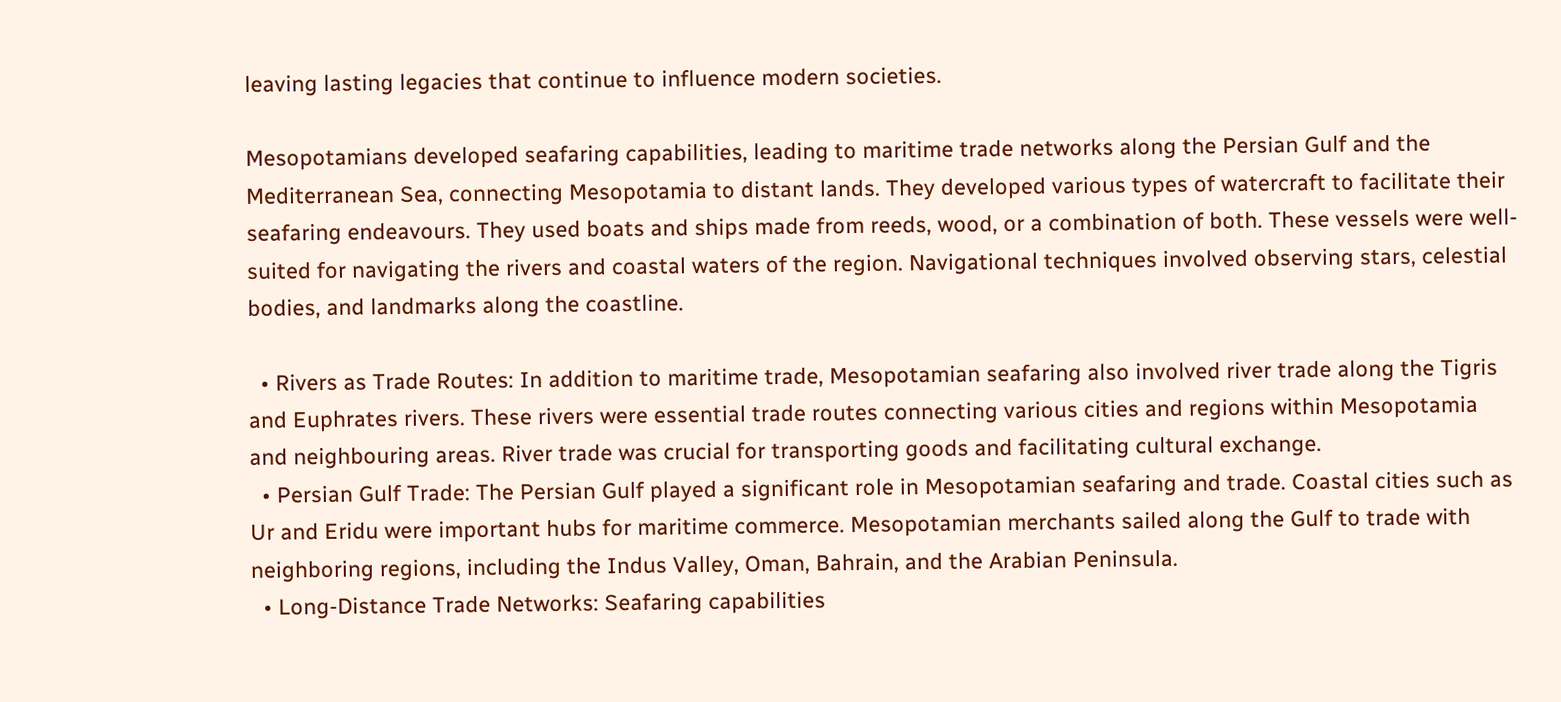leaving lasting legacies that continue to influence modern societies.

Mesopotamians developed seafaring capabilities, leading to maritime trade networks along the Persian Gulf and the Mediterranean Sea, connecting Mesopotamia to distant lands. They developed various types of watercraft to facilitate their seafaring endeavours. They used boats and ships made from reeds, wood, or a combination of both. These vessels were well-suited for navigating the rivers and coastal waters of the region. Navigational techniques involved observing stars, celestial bodies, and landmarks along the coastline.

  • Rivers as Trade Routes: In addition to maritime trade, Mesopotamian seafaring also involved river trade along the Tigris and Euphrates rivers. These rivers were essential trade routes connecting various cities and regions within Mesopotamia and neighbouring areas. River trade was crucial for transporting goods and facilitating cultural exchange.
  • Persian Gulf Trade: The Persian Gulf played a significant role in Mesopotamian seafaring and trade. Coastal cities such as Ur and Eridu were important hubs for maritime commerce. Mesopotamian merchants sailed along the Gulf to trade with neighboring regions, including the Indus Valley, Oman, Bahrain, and the Arabian Peninsula.
  • Long-Distance Trade Networks: Seafaring capabilities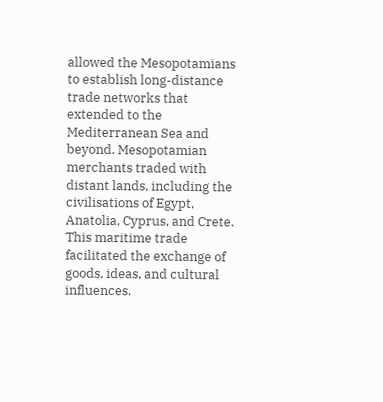allowed the Mesopotamians to establish long-distance trade networks that extended to the Mediterranean Sea and beyond. Mesopotamian merchants traded with distant lands, including the civilisations of Egypt, Anatolia, Cyprus, and Crete. This maritime trade facilitated the exchange of goods, ideas, and cultural influences.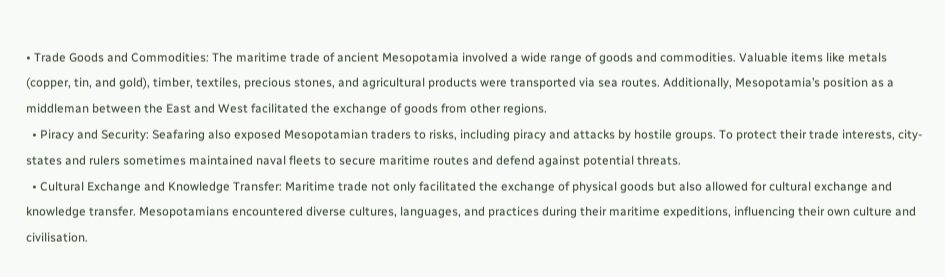• Trade Goods and Commodities: The maritime trade of ancient Mesopotamia involved a wide range of goods and commodities. Valuable items like metals (copper, tin, and gold), timber, textiles, precious stones, and agricultural products were transported via sea routes. Additionally, Mesopotamia’s position as a middleman between the East and West facilitated the exchange of goods from other regions.
  • Piracy and Security: Seafaring also exposed Mesopotamian traders to risks, including piracy and attacks by hostile groups. To protect their trade interests, city-states and rulers sometimes maintained naval fleets to secure maritime routes and defend against potential threats.
  • Cultural Exchange and Knowledge Transfer: Maritime trade not only facilitated the exchange of physical goods but also allowed for cultural exchange and knowledge transfer. Mesopotamians encountered diverse cultures, languages, and practices during their maritime expeditions, influencing their own culture and civilisation.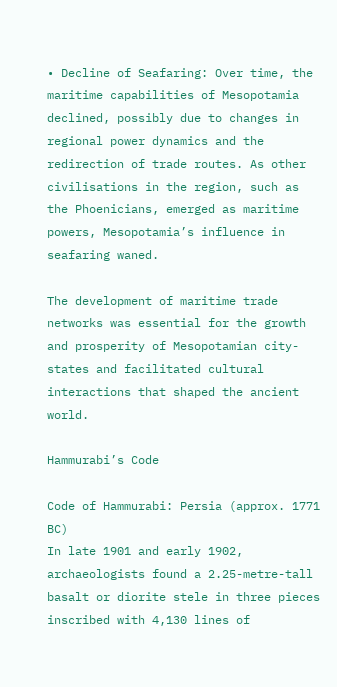• Decline of Seafaring: Over time, the maritime capabilities of Mesopotamia declined, possibly due to changes in regional power dynamics and the redirection of trade routes. As other civilisations in the region, such as the Phoenicians, emerged as maritime powers, Mesopotamia’s influence in seafaring waned.

The development of maritime trade networks was essential for the growth and prosperity of Mesopotamian city-states and facilitated cultural interactions that shaped the ancient world.

Hammurabi’s Code

Code of Hammurabi: Persia (approx. 1771 BC)
In late 1901 and early 1902, archaeologists found a 2.25-metre-tall basalt or diorite stele in three pieces inscribed with 4,130 lines of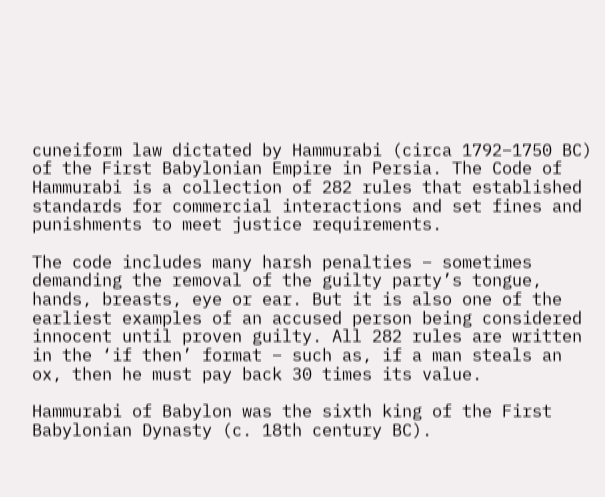cuneiform law dictated by Hammurabi (circa 1792–1750 BC) of the First Babylonian Empire in Persia. The Code of Hammurabi is a collection of 282 rules that established standards for commercial interactions and set fines and punishments to meet justice requirements.

The code includes many harsh penalties – sometimes demanding the removal of the guilty party’s tongue, hands, breasts, eye or ear. But it is also one of the earliest examples of an accused person being considered innocent until proven guilty. All 282 rules are written in the ‘if then’ format – such as, if a man steals an ox, then he must pay back 30 times its value.

Hammurabi of Babylon was the sixth king of the First Babylonian Dynasty (c. 18th century BC).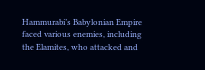Hammurabi’s Babylonian Empire faced various enemies, including the Elamites, who attacked and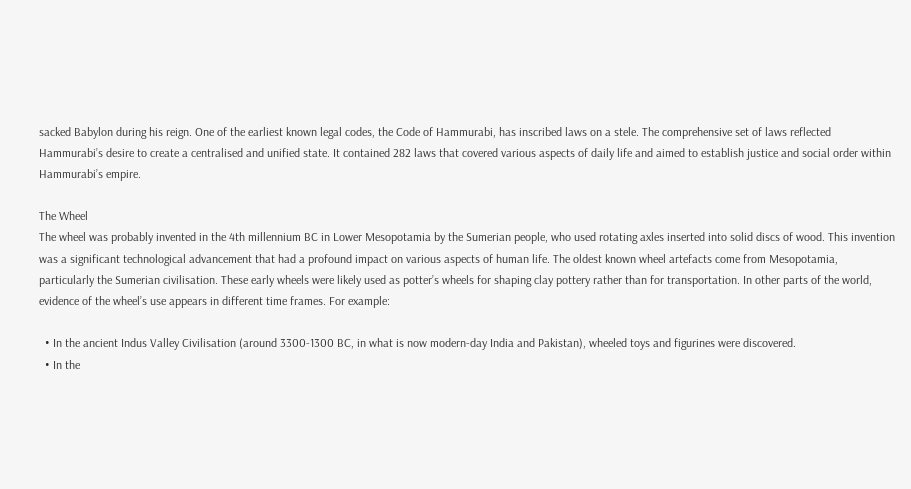sacked Babylon during his reign. One of the earliest known legal codes, the Code of Hammurabi, has inscribed laws on a stele. The comprehensive set of laws reflected Hammurabi’s desire to create a centralised and unified state. It contained 282 laws that covered various aspects of daily life and aimed to establish justice and social order within Hammurabi’s empire.

The Wheel
The wheel was probably invented in the 4th millennium BC in Lower Mesopotamia by the Sumerian people, who used rotating axles inserted into solid discs of wood. This invention was a significant technological advancement that had a profound impact on various aspects of human life. The oldest known wheel artefacts come from Mesopotamia, particularly the Sumerian civilisation. These early wheels were likely used as potter’s wheels for shaping clay pottery rather than for transportation. In other parts of the world, evidence of the wheel’s use appears in different time frames. For example:

  • In the ancient Indus Valley Civilisation (around 3300-1300 BC, in what is now modern-day India and Pakistan), wheeled toys and figurines were discovered.
  • In the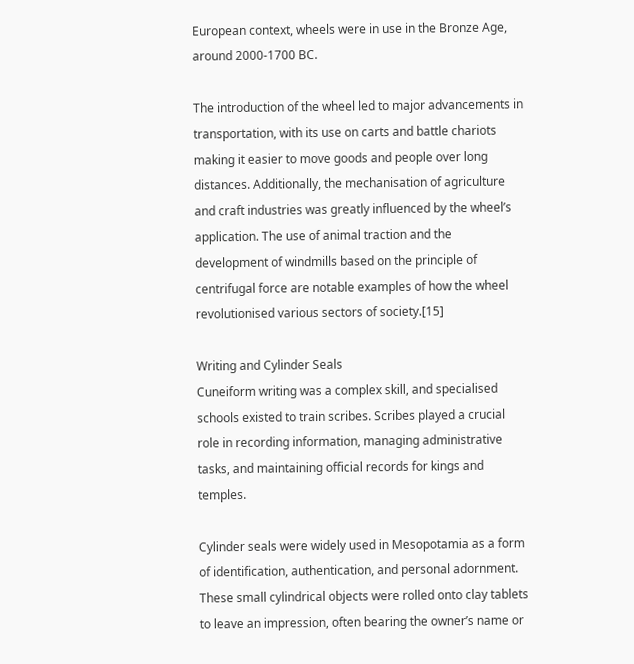European context, wheels were in use in the Bronze Age, around 2000-1700 BC.

The introduction of the wheel led to major advancements in transportation, with its use on carts and battle chariots making it easier to move goods and people over long distances. Additionally, the mechanisation of agriculture and craft industries was greatly influenced by the wheel’s application. The use of animal traction and the development of windmills based on the principle of centrifugal force are notable examples of how the wheel revolutionised various sectors of society.[15]

Writing and Cylinder Seals
Cuneiform writing was a complex skill, and specialised schools existed to train scribes. Scribes played a crucial role in recording information, managing administrative tasks, and maintaining official records for kings and temples.

Cylinder seals were widely used in Mesopotamia as a form of identification, authentication, and personal adornment. These small cylindrical objects were rolled onto clay tablets to leave an impression, often bearing the owner’s name or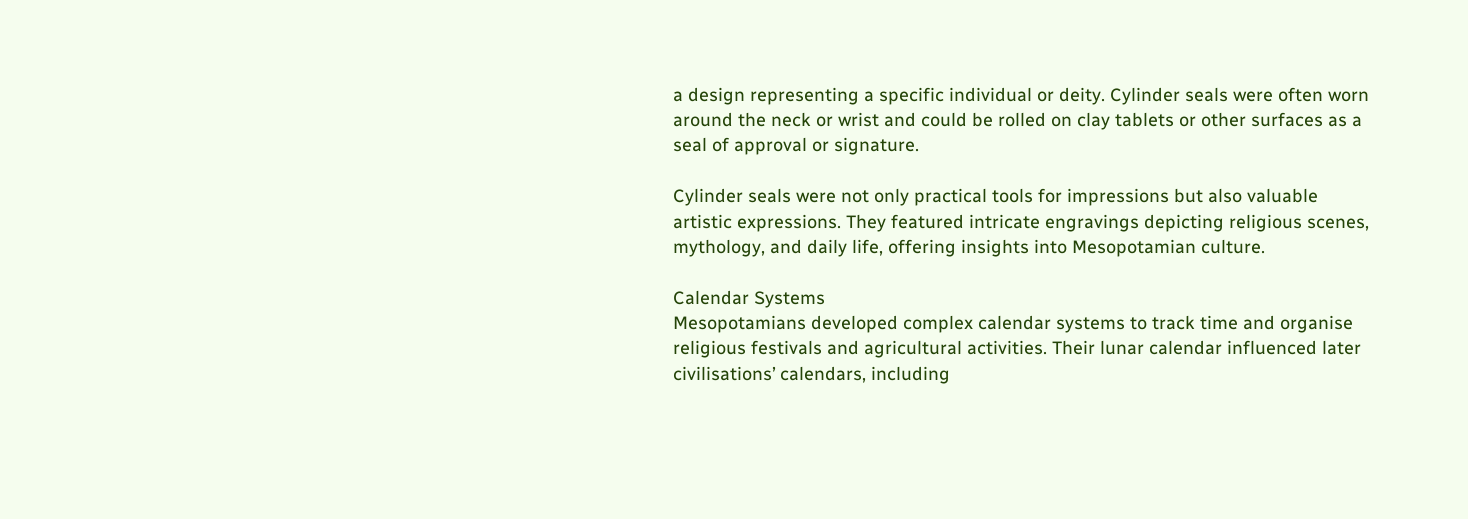a design representing a specific individual or deity. Cylinder seals were often worn around the neck or wrist and could be rolled on clay tablets or other surfaces as a seal of approval or signature.

Cylinder seals were not only practical tools for impressions but also valuable artistic expressions. They featured intricate engravings depicting religious scenes, mythology, and daily life, offering insights into Mesopotamian culture.

Calendar Systems
Mesopotamians developed complex calendar systems to track time and organise religious festivals and agricultural activities. Their lunar calendar influenced later civilisations’ calendars, including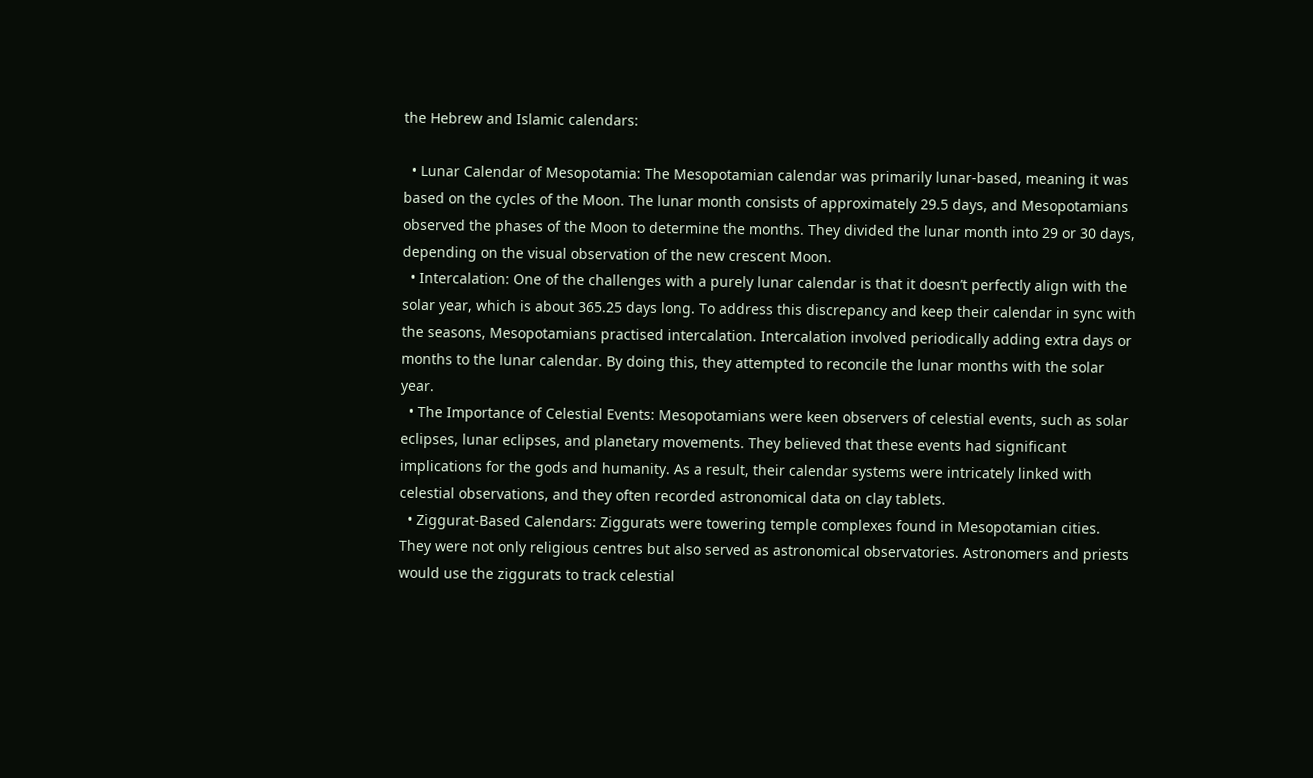the Hebrew and Islamic calendars:

  • Lunar Calendar of Mesopotamia: The Mesopotamian calendar was primarily lunar-based, meaning it was based on the cycles of the Moon. The lunar month consists of approximately 29.5 days, and Mesopotamians observed the phases of the Moon to determine the months. They divided the lunar month into 29 or 30 days, depending on the visual observation of the new crescent Moon.
  • Intercalation: One of the challenges with a purely lunar calendar is that it doesn’t perfectly align with the solar year, which is about 365.25 days long. To address this discrepancy and keep their calendar in sync with the seasons, Mesopotamians practised intercalation. Intercalation involved periodically adding extra days or months to the lunar calendar. By doing this, they attempted to reconcile the lunar months with the solar year.
  • The Importance of Celestial Events: Mesopotamians were keen observers of celestial events, such as solar eclipses, lunar eclipses, and planetary movements. They believed that these events had significant implications for the gods and humanity. As a result, their calendar systems were intricately linked with celestial observations, and they often recorded astronomical data on clay tablets.
  • Ziggurat-Based Calendars: Ziggurats were towering temple complexes found in Mesopotamian cities. They were not only religious centres but also served as astronomical observatories. Astronomers and priests would use the ziggurats to track celestial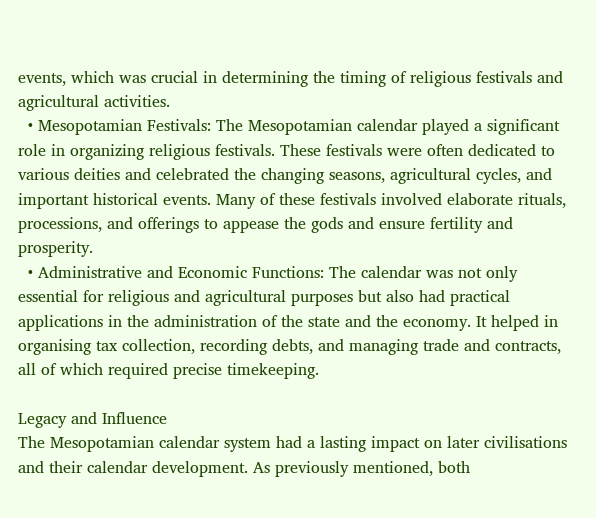events, which was crucial in determining the timing of religious festivals and agricultural activities.
  • Mesopotamian Festivals: The Mesopotamian calendar played a significant role in organizing religious festivals. These festivals were often dedicated to various deities and celebrated the changing seasons, agricultural cycles, and important historical events. Many of these festivals involved elaborate rituals, processions, and offerings to appease the gods and ensure fertility and prosperity.
  • Administrative and Economic Functions: The calendar was not only essential for religious and agricultural purposes but also had practical applications in the administration of the state and the economy. It helped in organising tax collection, recording debts, and managing trade and contracts, all of which required precise timekeeping.

Legacy and Influence
The Mesopotamian calendar system had a lasting impact on later civilisations and their calendar development. As previously mentioned, both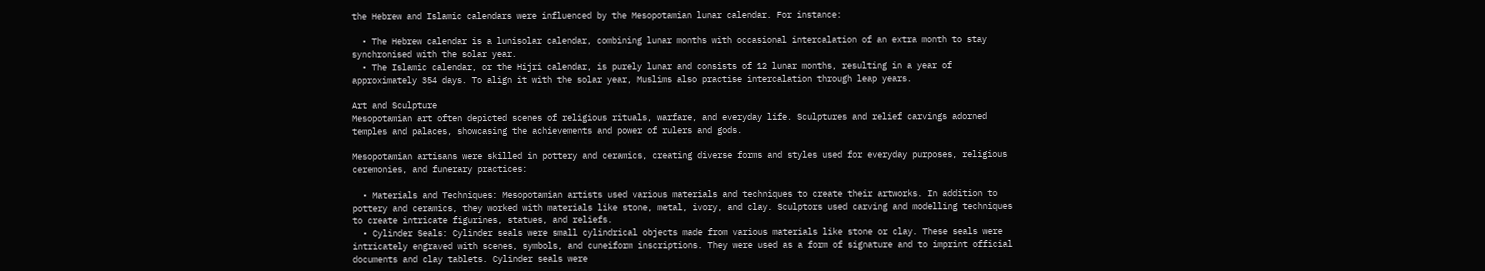the Hebrew and Islamic calendars were influenced by the Mesopotamian lunar calendar. For instance:

  • The Hebrew calendar is a lunisolar calendar, combining lunar months with occasional intercalation of an extra month to stay synchronised with the solar year.
  • The Islamic calendar, or the Hijri calendar, is purely lunar and consists of 12 lunar months, resulting in a year of approximately 354 days. To align it with the solar year, Muslims also practise intercalation through leap years.

Art and Sculpture
Mesopotamian art often depicted scenes of religious rituals, warfare, and everyday life. Sculptures and relief carvings adorned temples and palaces, showcasing the achievements and power of rulers and gods.

Mesopotamian artisans were skilled in pottery and ceramics, creating diverse forms and styles used for everyday purposes, religious ceremonies, and funerary practices:

  • Materials and Techniques: Mesopotamian artists used various materials and techniques to create their artworks. In addition to pottery and ceramics, they worked with materials like stone, metal, ivory, and clay. Sculptors used carving and modelling techniques to create intricate figurines, statues, and reliefs.
  • Cylinder Seals: Cylinder seals were small cylindrical objects made from various materials like stone or clay. These seals were intricately engraved with scenes, symbols, and cuneiform inscriptions. They were used as a form of signature and to imprint official documents and clay tablets. Cylinder seals were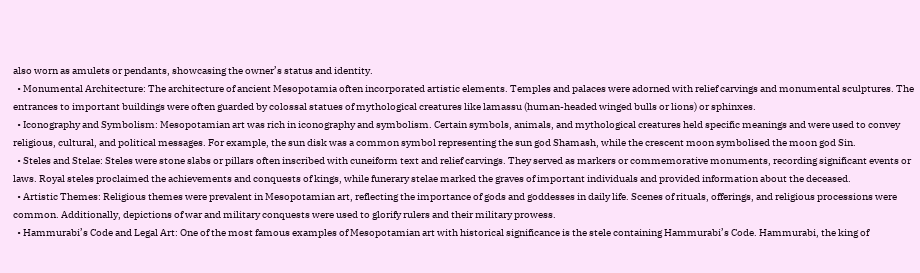also worn as amulets or pendants, showcasing the owner’s status and identity.
  • Monumental Architecture: The architecture of ancient Mesopotamia often incorporated artistic elements. Temples and palaces were adorned with relief carvings and monumental sculptures. The entrances to important buildings were often guarded by colossal statues of mythological creatures like lamassu (human-headed winged bulls or lions) or sphinxes.
  • Iconography and Symbolism: Mesopotamian art was rich in iconography and symbolism. Certain symbols, animals, and mythological creatures held specific meanings and were used to convey religious, cultural, and political messages. For example, the sun disk was a common symbol representing the sun god Shamash, while the crescent moon symbolised the moon god Sin.
  • Steles and Stelae: Steles were stone slabs or pillars often inscribed with cuneiform text and relief carvings. They served as markers or commemorative monuments, recording significant events or laws. Royal steles proclaimed the achievements and conquests of kings, while funerary stelae marked the graves of important individuals and provided information about the deceased.
  • Artistic Themes: Religious themes were prevalent in Mesopotamian art, reflecting the importance of gods and goddesses in daily life. Scenes of rituals, offerings, and religious processions were common. Additionally, depictions of war and military conquests were used to glorify rulers and their military prowess.
  • Hammurabi’s Code and Legal Art: One of the most famous examples of Mesopotamian art with historical significance is the stele containing Hammurabi’s Code. Hammurabi, the king of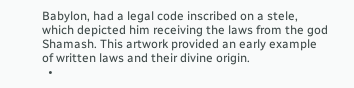Babylon, had a legal code inscribed on a stele, which depicted him receiving the laws from the god Shamash. This artwork provided an early example of written laws and their divine origin.
  •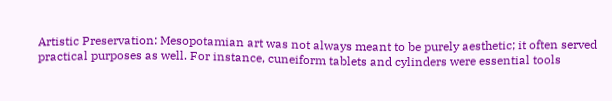Artistic Preservation: Mesopotamian art was not always meant to be purely aesthetic; it often served practical purposes as well. For instance, cuneiform tablets and cylinders were essential tools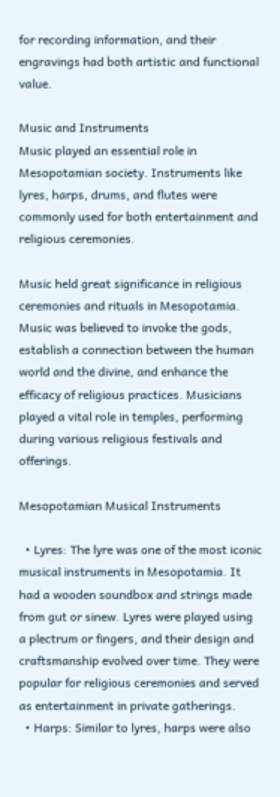for recording information, and their engravings had both artistic and functional value.

Music and Instruments
Music played an essential role in Mesopotamian society. Instruments like lyres, harps, drums, and flutes were commonly used for both entertainment and religious ceremonies.

Music held great significance in religious ceremonies and rituals in Mesopotamia. Music was believed to invoke the gods, establish a connection between the human world and the divine, and enhance the efficacy of religious practices. Musicians played a vital role in temples, performing during various religious festivals and offerings.

Mesopotamian Musical Instruments

  • Lyres: The lyre was one of the most iconic musical instruments in Mesopotamia. It had a wooden soundbox and strings made from gut or sinew. Lyres were played using a plectrum or fingers, and their design and craftsmanship evolved over time. They were popular for religious ceremonies and served as entertainment in private gatherings.
  • Harps: Similar to lyres, harps were also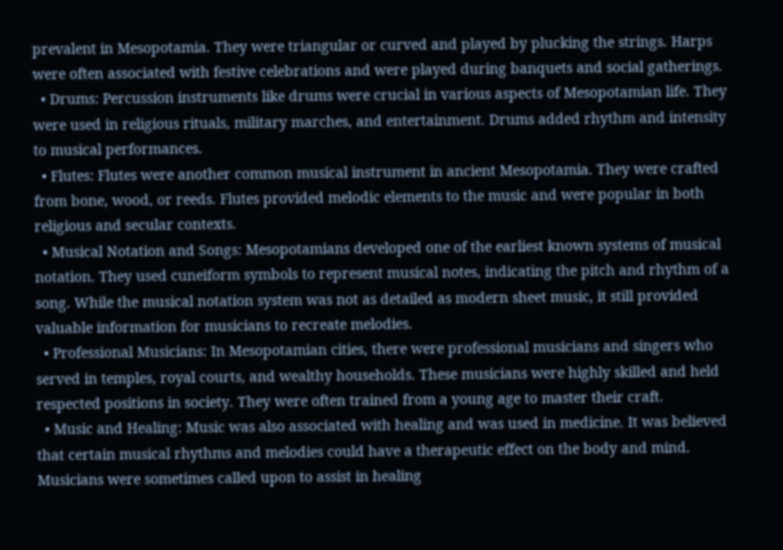prevalent in Mesopotamia. They were triangular or curved and played by plucking the strings. Harps were often associated with festive celebrations and were played during banquets and social gatherings.
  • Drums: Percussion instruments like drums were crucial in various aspects of Mesopotamian life. They were used in religious rituals, military marches, and entertainment. Drums added rhythm and intensity to musical performances.
  • Flutes: Flutes were another common musical instrument in ancient Mesopotamia. They were crafted from bone, wood, or reeds. Flutes provided melodic elements to the music and were popular in both religious and secular contexts.
  • Musical Notation and Songs: Mesopotamians developed one of the earliest known systems of musical notation. They used cuneiform symbols to represent musical notes, indicating the pitch and rhythm of a song. While the musical notation system was not as detailed as modern sheet music, it still provided valuable information for musicians to recreate melodies.
  • Professional Musicians: In Mesopotamian cities, there were professional musicians and singers who served in temples, royal courts, and wealthy households. These musicians were highly skilled and held respected positions in society. They were often trained from a young age to master their craft.
  • Music and Healing: Music was also associated with healing and was used in medicine. It was believed that certain musical rhythms and melodies could have a therapeutic effect on the body and mind. Musicians were sometimes called upon to assist in healing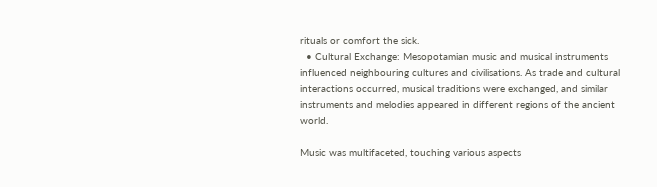rituals or comfort the sick.
  • Cultural Exchange: Mesopotamian music and musical instruments influenced neighbouring cultures and civilisations. As trade and cultural interactions occurred, musical traditions were exchanged, and similar instruments and melodies appeared in different regions of the ancient world.

Music was multifaceted, touching various aspects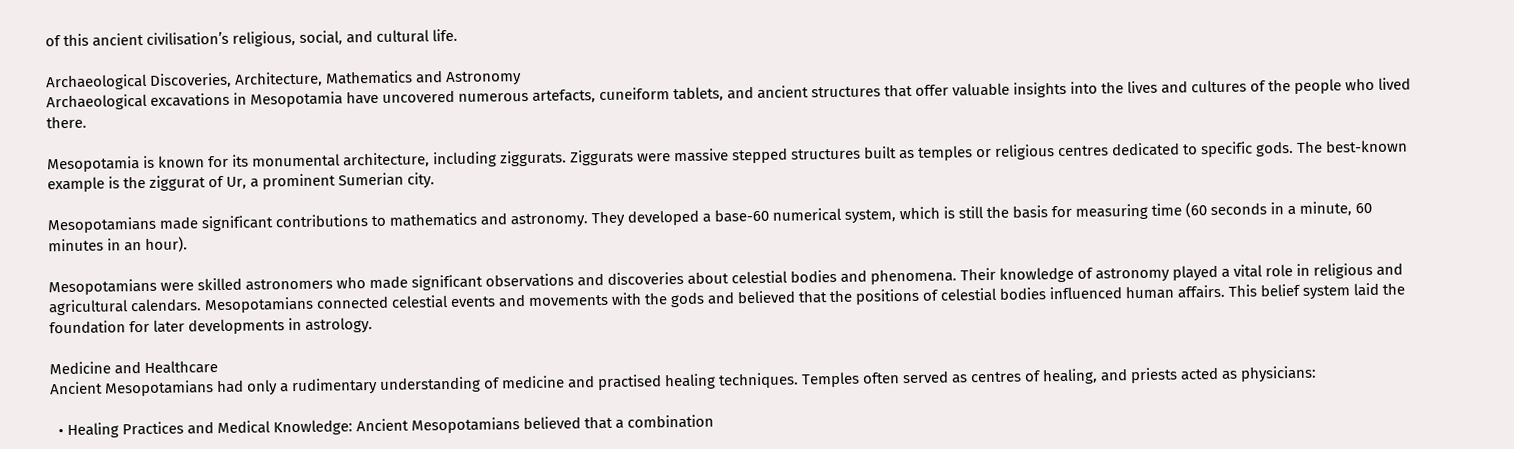of this ancient civilisation’s religious, social, and cultural life.

Archaeological Discoveries, Architecture, Mathematics and Astronomy
Archaeological excavations in Mesopotamia have uncovered numerous artefacts, cuneiform tablets, and ancient structures that offer valuable insights into the lives and cultures of the people who lived there.

Mesopotamia is known for its monumental architecture, including ziggurats. Ziggurats were massive stepped structures built as temples or religious centres dedicated to specific gods. The best-known example is the ziggurat of Ur, a prominent Sumerian city.

Mesopotamians made significant contributions to mathematics and astronomy. They developed a base-60 numerical system, which is still the basis for measuring time (60 seconds in a minute, 60 minutes in an hour).

Mesopotamians were skilled astronomers who made significant observations and discoveries about celestial bodies and phenomena. Their knowledge of astronomy played a vital role in religious and agricultural calendars. Mesopotamians connected celestial events and movements with the gods and believed that the positions of celestial bodies influenced human affairs. This belief system laid the foundation for later developments in astrology.

Medicine and Healthcare
Ancient Mesopotamians had only a rudimentary understanding of medicine and practised healing techniques. Temples often served as centres of healing, and priests acted as physicians:

  • Healing Practices and Medical Knowledge: Ancient Mesopotamians believed that a combination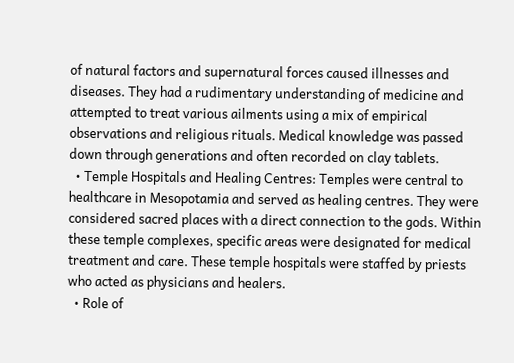of natural factors and supernatural forces caused illnesses and diseases. They had a rudimentary understanding of medicine and attempted to treat various ailments using a mix of empirical observations and religious rituals. Medical knowledge was passed down through generations and often recorded on clay tablets.
  • Temple Hospitals and Healing Centres: Temples were central to healthcare in Mesopotamia and served as healing centres. They were considered sacred places with a direct connection to the gods. Within these temple complexes, specific areas were designated for medical treatment and care. These temple hospitals were staffed by priests who acted as physicians and healers.
  • Role of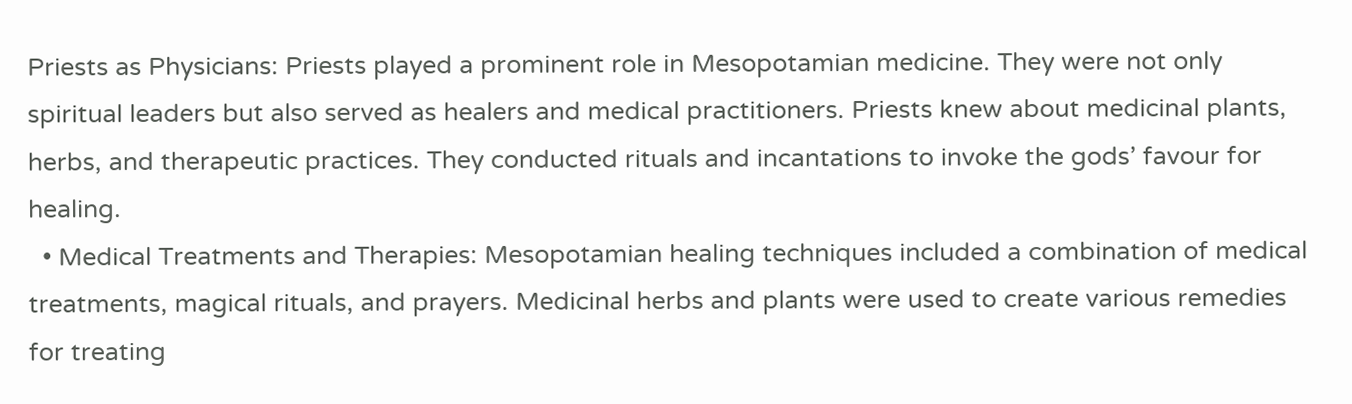Priests as Physicians: Priests played a prominent role in Mesopotamian medicine. They were not only spiritual leaders but also served as healers and medical practitioners. Priests knew about medicinal plants, herbs, and therapeutic practices. They conducted rituals and incantations to invoke the gods’ favour for healing.
  • Medical Treatments and Therapies: Mesopotamian healing techniques included a combination of medical treatments, magical rituals, and prayers. Medicinal herbs and plants were used to create various remedies for treating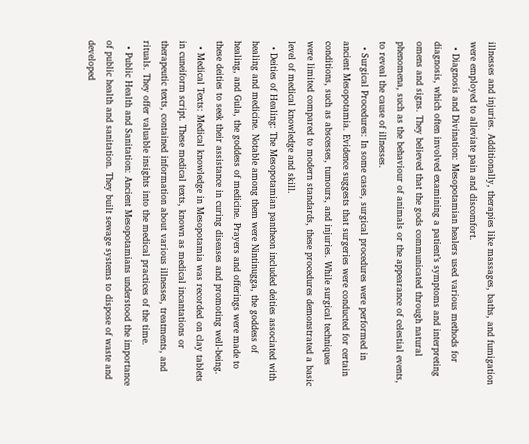illnesses and injuries. Additionally, therapies like massages, baths, and fumigation were employed to alleviate pain and discomfort.
  • Diagnosis and Divination: Mesopotamian healers used various methods for diagnosis, which often involved examining a patient’s symptoms and interpreting omens and signs. They believed that the gods communicated through natural phenomena, such as the behaviour of animals or the appearance of celestial events, to reveal the cause of illnesses.
  • Surgical Procedures: In some cases, surgical procedures were performed in ancient Mesopotamia. Evidence suggests that surgeries were conducted for certain conditions, such as abscesses, tumours, and injuries. While surgical techniques were limited compared to modern standards, these procedures demonstrated a basic level of medical knowledge and skill.
  • Deities of Healing: The Mesopotamian pantheon included deities associated with healing and medicine. Notable among them were Nintinugga, the goddess of healing, and Gula, the goddess of medicine. Prayers and offerings were made to these deities to seek their assistance in curing diseases and promoting well-being.
  • Medical Texts: Medical knowledge in Mesopotamia was recorded on clay tablets in cuneiform script. These medical texts, known as medical incantations or therapeutic texts, contained information about various illnesses, treatments, and rituals. They offer valuable insights into the medical practices of the time.
  • Public Health and Sanitation: Ancient Mesopotamians understood the importance of public health and sanitation. They built sewage systems to dispose of waste and developed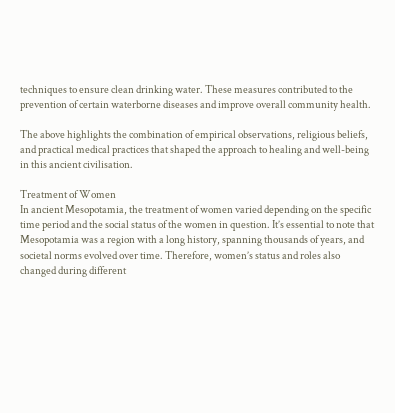techniques to ensure clean drinking water. These measures contributed to the prevention of certain waterborne diseases and improve overall community health.

The above highlights the combination of empirical observations, religious beliefs, and practical medical practices that shaped the approach to healing and well-being in this ancient civilisation.

Treatment of Women
In ancient Mesopotamia, the treatment of women varied depending on the specific time period and the social status of the women in question. It’s essential to note that Mesopotamia was a region with a long history, spanning thousands of years, and societal norms evolved over time. Therefore, women’s status and roles also changed during different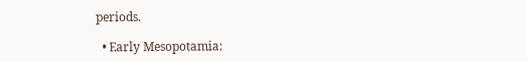periods.

  • Early Mesopotamia: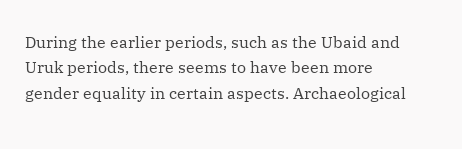During the earlier periods, such as the Ubaid and Uruk periods, there seems to have been more gender equality in certain aspects. Archaeological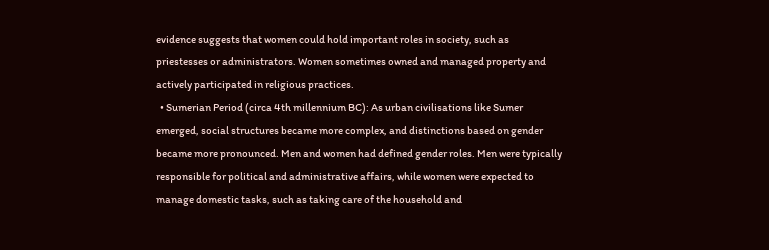evidence suggests that women could hold important roles in society, such as priestesses or administrators. Women sometimes owned and managed property and actively participated in religious practices.
  • Sumerian Period (circa 4th millennium BC): As urban civilisations like Sumer emerged, social structures became more complex, and distinctions based on gender became more pronounced. Men and women had defined gender roles. Men were typically responsible for political and administrative affairs, while women were expected to manage domestic tasks, such as taking care of the household and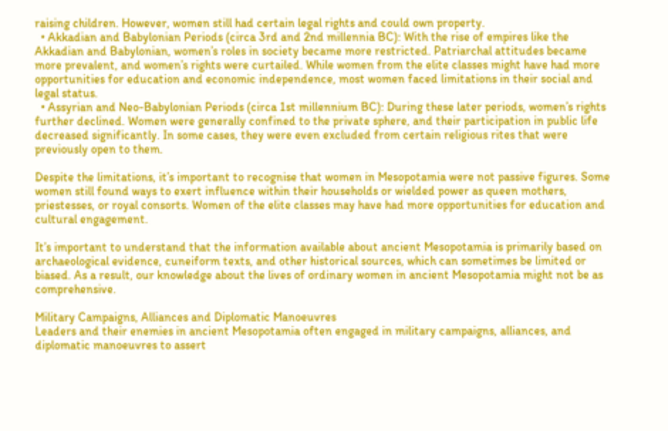raising children. However, women still had certain legal rights and could own property.
  • Akkadian and Babylonian Periods (circa 3rd and 2nd millennia BC): With the rise of empires like the Akkadian and Babylonian, women’s roles in society became more restricted. Patriarchal attitudes became more prevalent, and women’s rights were curtailed. While women from the elite classes might have had more opportunities for education and economic independence, most women faced limitations in their social and legal status.
  • Assyrian and Neo-Babylonian Periods (circa 1st millennium BC): During these later periods, women’s rights further declined. Women were generally confined to the private sphere, and their participation in public life decreased significantly. In some cases, they were even excluded from certain religious rites that were previously open to them.

Despite the limitations, it’s important to recognise that women in Mesopotamia were not passive figures. Some women still found ways to exert influence within their households or wielded power as queen mothers, priestesses, or royal consorts. Women of the elite classes may have had more opportunities for education and cultural engagement.

It’s important to understand that the information available about ancient Mesopotamia is primarily based on archaeological evidence, cuneiform texts, and other historical sources, which can sometimes be limited or biased. As a result, our knowledge about the lives of ordinary women in ancient Mesopotamia might not be as comprehensive.

Military Campaigns, Alliances and Diplomatic Manoeuvres
Leaders and their enemies in ancient Mesopotamia often engaged in military campaigns, alliances, and diplomatic manoeuvres to assert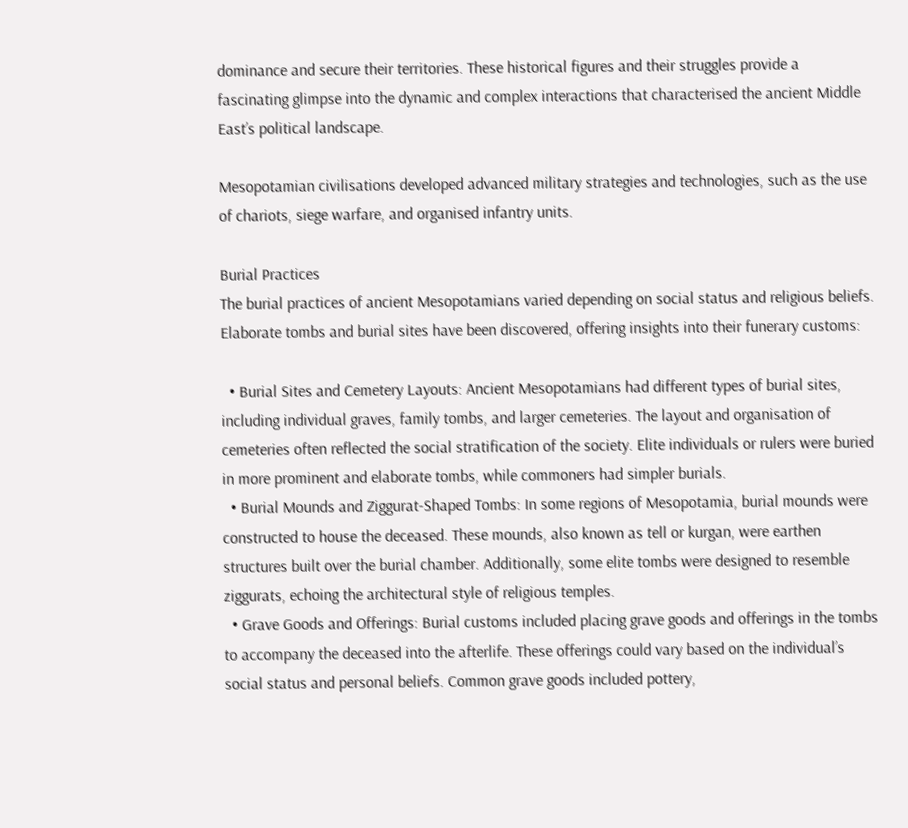dominance and secure their territories. These historical figures and their struggles provide a fascinating glimpse into the dynamic and complex interactions that characterised the ancient Middle East’s political landscape.

Mesopotamian civilisations developed advanced military strategies and technologies, such as the use of chariots, siege warfare, and organised infantry units.

Burial Practices
The burial practices of ancient Mesopotamians varied depending on social status and religious beliefs. Elaborate tombs and burial sites have been discovered, offering insights into their funerary customs:

  • Burial Sites and Cemetery Layouts: Ancient Mesopotamians had different types of burial sites, including individual graves, family tombs, and larger cemeteries. The layout and organisation of cemeteries often reflected the social stratification of the society. Elite individuals or rulers were buried in more prominent and elaborate tombs, while commoners had simpler burials.
  • Burial Mounds and Ziggurat-Shaped Tombs: In some regions of Mesopotamia, burial mounds were constructed to house the deceased. These mounds, also known as tell or kurgan, were earthen structures built over the burial chamber. Additionally, some elite tombs were designed to resemble ziggurats, echoing the architectural style of religious temples.
  • Grave Goods and Offerings: Burial customs included placing grave goods and offerings in the tombs to accompany the deceased into the afterlife. These offerings could vary based on the individual’s social status and personal beliefs. Common grave goods included pottery,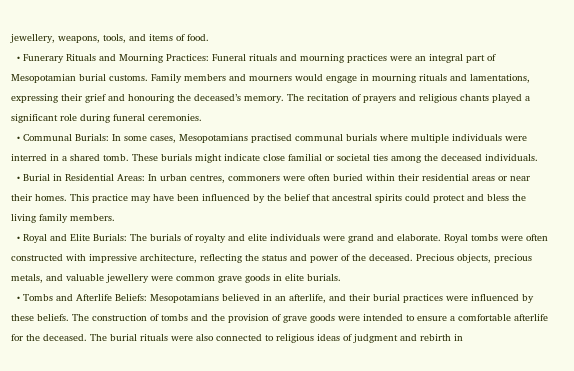jewellery, weapons, tools, and items of food.
  • Funerary Rituals and Mourning Practices: Funeral rituals and mourning practices were an integral part of Mesopotamian burial customs. Family members and mourners would engage in mourning rituals and lamentations, expressing their grief and honouring the deceased’s memory. The recitation of prayers and religious chants played a significant role during funeral ceremonies.
  • Communal Burials: In some cases, Mesopotamians practised communal burials where multiple individuals were interred in a shared tomb. These burials might indicate close familial or societal ties among the deceased individuals.
  • Burial in Residential Areas: In urban centres, commoners were often buried within their residential areas or near their homes. This practice may have been influenced by the belief that ancestral spirits could protect and bless the living family members.
  • Royal and Elite Burials: The burials of royalty and elite individuals were grand and elaborate. Royal tombs were often constructed with impressive architecture, reflecting the status and power of the deceased. Precious objects, precious metals, and valuable jewellery were common grave goods in elite burials.
  • Tombs and Afterlife Beliefs: Mesopotamians believed in an afterlife, and their burial practices were influenced by these beliefs. The construction of tombs and the provision of grave goods were intended to ensure a comfortable afterlife for the deceased. The burial rituals were also connected to religious ideas of judgment and rebirth in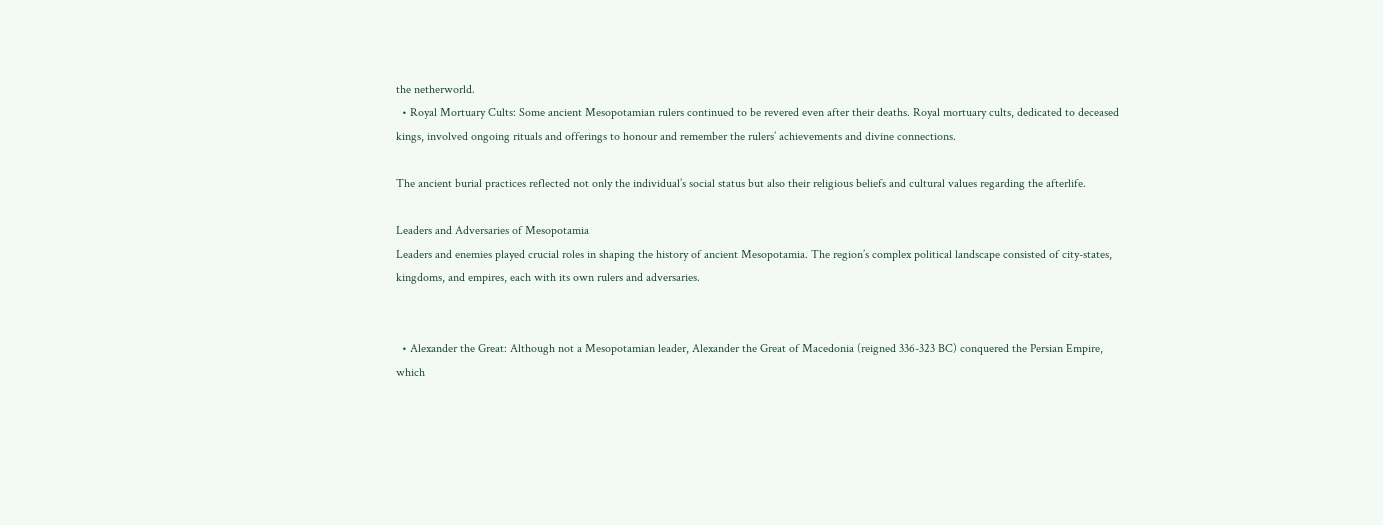the netherworld.
  • Royal Mortuary Cults: Some ancient Mesopotamian rulers continued to be revered even after their deaths. Royal mortuary cults, dedicated to deceased kings, involved ongoing rituals and offerings to honour and remember the rulers’ achievements and divine connections.

The ancient burial practices reflected not only the individual’s social status but also their religious beliefs and cultural values regarding the afterlife.

Leaders and Adversaries of Mesopotamia
Leaders and enemies played crucial roles in shaping the history of ancient Mesopotamia. The region’s complex political landscape consisted of city-states, kingdoms, and empires, each with its own rulers and adversaries.


  • Alexander the Great: Although not a Mesopotamian leader, Alexander the Great of Macedonia (reigned 336-323 BC) conquered the Persian Empire, which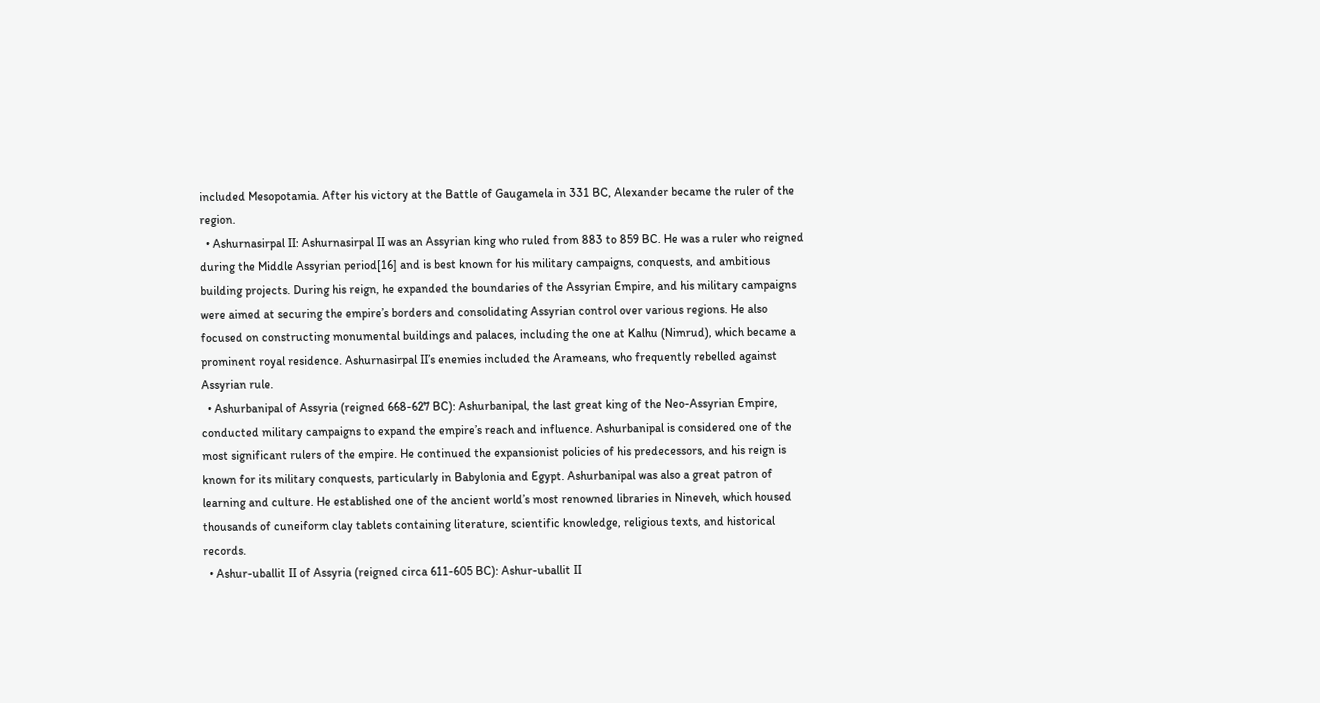included Mesopotamia. After his victory at the Battle of Gaugamela in 331 BC, Alexander became the ruler of the region.
  • Ashurnasirpal II: Ashurnasirpal II was an Assyrian king who ruled from 883 to 859 BC. He was a ruler who reigned during the Middle Assyrian period[16] and is best known for his military campaigns, conquests, and ambitious building projects. During his reign, he expanded the boundaries of the Assyrian Empire, and his military campaigns were aimed at securing the empire’s borders and consolidating Assyrian control over various regions. He also focused on constructing monumental buildings and palaces, including the one at Kalhu (Nimrud), which became a prominent royal residence. Ashurnasirpal II’s enemies included the Arameans, who frequently rebelled against Assyrian rule.
  • Ashurbanipal of Assyria (reigned 668-627 BC): Ashurbanipal, the last great king of the Neo-Assyrian Empire, conducted military campaigns to expand the empire’s reach and influence. Ashurbanipal is considered one of the most significant rulers of the empire. He continued the expansionist policies of his predecessors, and his reign is known for its military conquests, particularly in Babylonia and Egypt. Ashurbanipal was also a great patron of learning and culture. He established one of the ancient world’s most renowned libraries in Nineveh, which housed thousands of cuneiform clay tablets containing literature, scientific knowledge, religious texts, and historical records.
  • Ashur-uballit II of Assyria (reigned circa 611-605 BC): Ashur-uballit II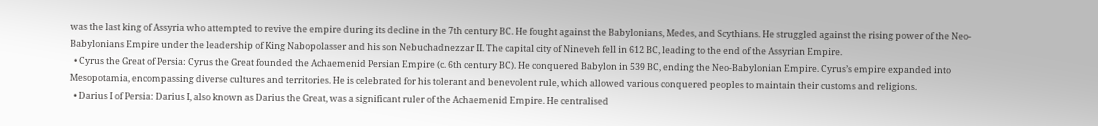was the last king of Assyria who attempted to revive the empire during its decline in the 7th century BC. He fought against the Babylonians, Medes, and Scythians. He struggled against the rising power of the Neo-Babylonians Empire under the leadership of King Nabopolasser and his son Nebuchadnezzar II. The capital city of Nineveh fell in 612 BC, leading to the end of the Assyrian Empire.
  • Cyrus the Great of Persia: Cyrus the Great founded the Achaemenid Persian Empire (c. 6th century BC). He conquered Babylon in 539 BC, ending the Neo-Babylonian Empire. Cyrus’s empire expanded into Mesopotamia, encompassing diverse cultures and territories. He is celebrated for his tolerant and benevolent rule, which allowed various conquered peoples to maintain their customs and religions.
  • Darius I of Persia: Darius I, also known as Darius the Great, was a significant ruler of the Achaemenid Empire. He centralised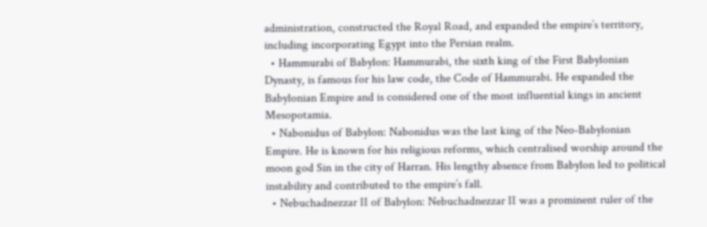administration, constructed the Royal Road, and expanded the empire’s territory, including incorporating Egypt into the Persian realm.
  • Hammurabi of Babylon: Hammurabi, the sixth king of the First Babylonian Dynasty, is famous for his law code, the Code of Hammurabi. He expanded the Babylonian Empire and is considered one of the most influential kings in ancient Mesopotamia.
  • Nabonidus of Babylon: Nabonidus was the last king of the Neo-Babylonian Empire. He is known for his religious reforms, which centralised worship around the moon god Sin in the city of Harran. His lengthy absence from Babylon led to political instability and contributed to the empire’s fall.
  • Nebuchadnezzar II of Babylon: Nebuchadnezzar II was a prominent ruler of the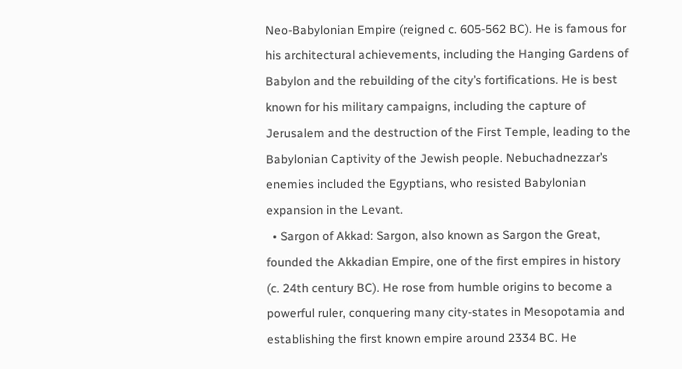Neo-Babylonian Empire (reigned c. 605-562 BC). He is famous for his architectural achievements, including the Hanging Gardens of Babylon and the rebuilding of the city’s fortifications. He is best known for his military campaigns, including the capture of Jerusalem and the destruction of the First Temple, leading to the Babylonian Captivity of the Jewish people. Nebuchadnezzar’s enemies included the Egyptians, who resisted Babylonian expansion in the Levant.
  • Sargon of Akkad: Sargon, also known as Sargon the Great, founded the Akkadian Empire, one of the first empires in history (c. 24th century BC). He rose from humble origins to become a powerful ruler, conquering many city-states in Mesopotamia and establishing the first known empire around 2334 BC. He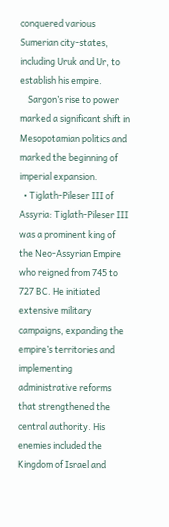conquered various Sumerian city-states, including Uruk and Ur, to establish his empire.
    Sargon’s rise to power marked a significant shift in Mesopotamian politics and marked the beginning of imperial expansion.
  • Tiglath-Pileser III of Assyria: Tiglath-Pileser III was a prominent king of the Neo-Assyrian Empire who reigned from 745 to 727 BC. He initiated extensive military campaigns, expanding the empire’s territories and implementing administrative reforms that strengthened the central authority. His enemies included the Kingdom of Israel and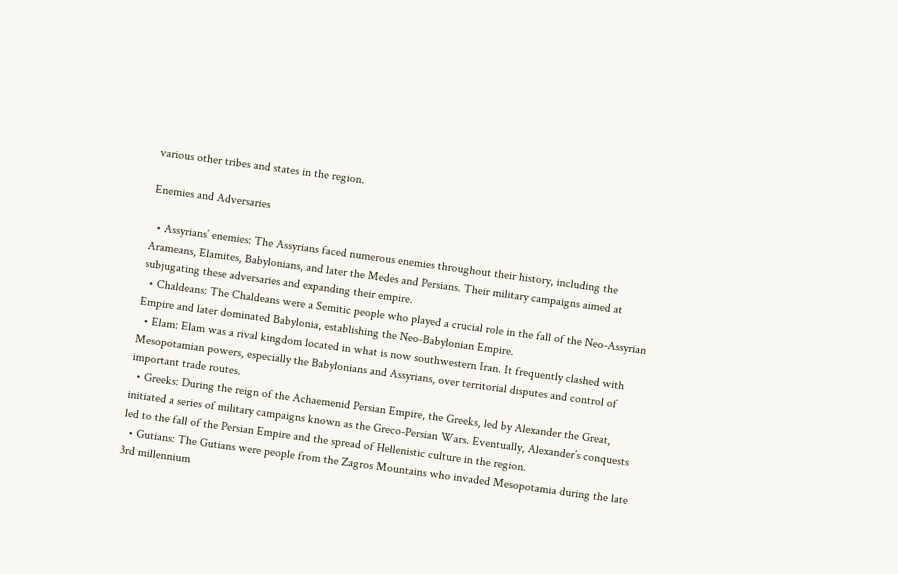various other tribes and states in the region.

Enemies and Adversaries

  • Assyrians’ enemies: The Assyrians faced numerous enemies throughout their history, including the Arameans, Elamites, Babylonians, and later the Medes and Persians. Their military campaigns aimed at subjugating these adversaries and expanding their empire.
  • Chaldeans: The Chaldeans were a Semitic people who played a crucial role in the fall of the Neo-Assyrian Empire and later dominated Babylonia, establishing the Neo-Babylonian Empire.
  • Elam: Elam was a rival kingdom located in what is now southwestern Iran. It frequently clashed with Mesopotamian powers, especially the Babylonians and Assyrians, over territorial disputes and control of important trade routes.
  • Greeks: During the reign of the Achaemenid Persian Empire, the Greeks, led by Alexander the Great, initiated a series of military campaigns known as the Greco-Persian Wars. Eventually, Alexander’s conquests led to the fall of the Persian Empire and the spread of Hellenistic culture in the region.
  • Gutians: The Gutians were people from the Zagros Mountains who invaded Mesopotamia during the late 3rd millennium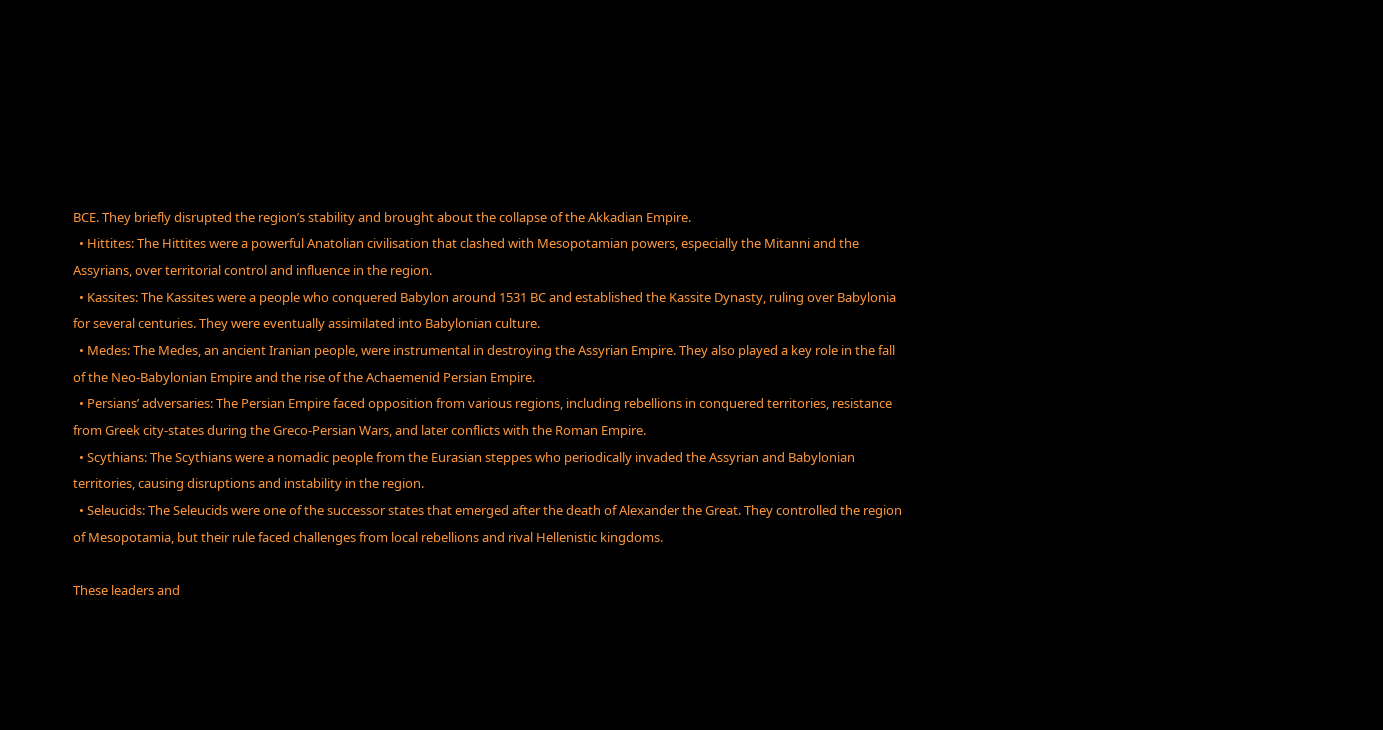BCE. They briefly disrupted the region’s stability and brought about the collapse of the Akkadian Empire.
  • Hittites: The Hittites were a powerful Anatolian civilisation that clashed with Mesopotamian powers, especially the Mitanni and the Assyrians, over territorial control and influence in the region.
  • Kassites: The Kassites were a people who conquered Babylon around 1531 BC and established the Kassite Dynasty, ruling over Babylonia for several centuries. They were eventually assimilated into Babylonian culture.
  • Medes: The Medes, an ancient Iranian people, were instrumental in destroying the Assyrian Empire. They also played a key role in the fall of the Neo-Babylonian Empire and the rise of the Achaemenid Persian Empire.
  • Persians’ adversaries: The Persian Empire faced opposition from various regions, including rebellions in conquered territories, resistance from Greek city-states during the Greco-Persian Wars, and later conflicts with the Roman Empire.
  • Scythians: The Scythians were a nomadic people from the Eurasian steppes who periodically invaded the Assyrian and Babylonian territories, causing disruptions and instability in the region.
  • Seleucids: The Seleucids were one of the successor states that emerged after the death of Alexander the Great. They controlled the region of Mesopotamia, but their rule faced challenges from local rebellions and rival Hellenistic kingdoms.

These leaders and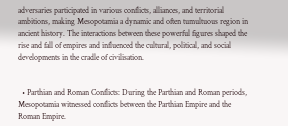adversaries participated in various conflicts, alliances, and territorial ambitions, making Mesopotamia a dynamic and often tumultuous region in ancient history. The interactions between these powerful figures shaped the rise and fall of empires and influenced the cultural, political, and social developments in the cradle of civilisation.


  • Parthian and Roman Conflicts: During the Parthian and Roman periods, Mesopotamia witnessed conflicts between the Parthian Empire and the Roman Empire.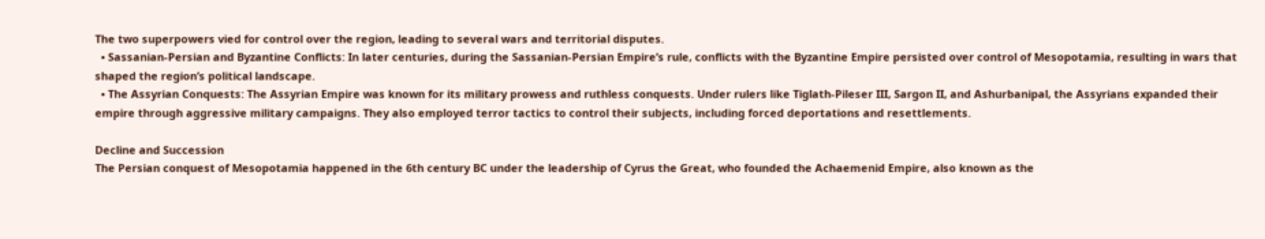The two superpowers vied for control over the region, leading to several wars and territorial disputes.
  • Sassanian-Persian and Byzantine Conflicts: In later centuries, during the Sassanian-Persian Empire’s rule, conflicts with the Byzantine Empire persisted over control of Mesopotamia, resulting in wars that shaped the region’s political landscape.
  • The Assyrian Conquests: The Assyrian Empire was known for its military prowess and ruthless conquests. Under rulers like Tiglath-Pileser III, Sargon II, and Ashurbanipal, the Assyrians expanded their empire through aggressive military campaigns. They also employed terror tactics to control their subjects, including forced deportations and resettlements.

Decline and Succession
The Persian conquest of Mesopotamia happened in the 6th century BC under the leadership of Cyrus the Great, who founded the Achaemenid Empire, also known as the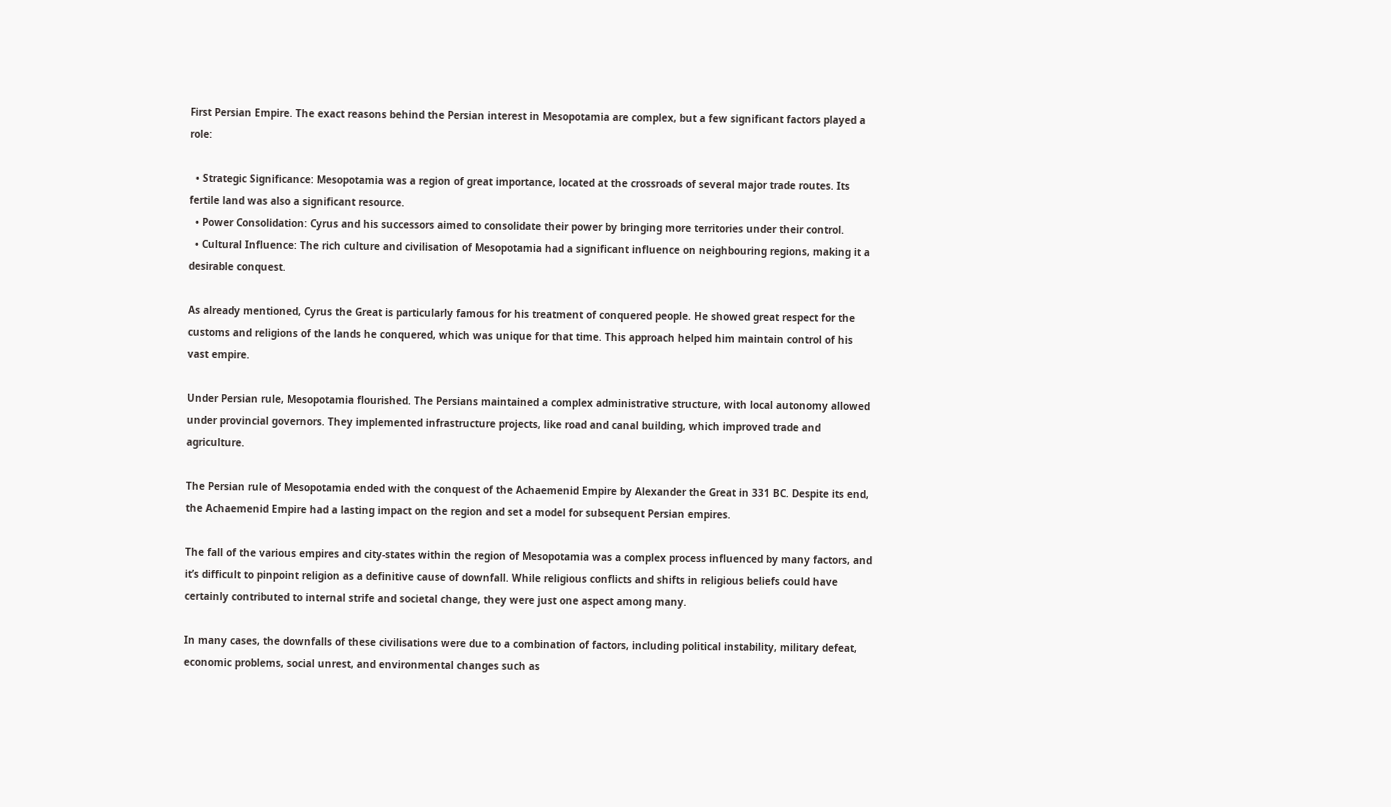First Persian Empire. The exact reasons behind the Persian interest in Mesopotamia are complex, but a few significant factors played a role:

  • Strategic Significance: Mesopotamia was a region of great importance, located at the crossroads of several major trade routes. Its fertile land was also a significant resource.
  • Power Consolidation: Cyrus and his successors aimed to consolidate their power by bringing more territories under their control.
  • Cultural Influence: The rich culture and civilisation of Mesopotamia had a significant influence on neighbouring regions, making it a desirable conquest.

As already mentioned, Cyrus the Great is particularly famous for his treatment of conquered people. He showed great respect for the customs and religions of the lands he conquered, which was unique for that time. This approach helped him maintain control of his vast empire.

Under Persian rule, Mesopotamia flourished. The Persians maintained a complex administrative structure, with local autonomy allowed under provincial governors. They implemented infrastructure projects, like road and canal building, which improved trade and agriculture.

The Persian rule of Mesopotamia ended with the conquest of the Achaemenid Empire by Alexander the Great in 331 BC. Despite its end, the Achaemenid Empire had a lasting impact on the region and set a model for subsequent Persian empires.

The fall of the various empires and city-states within the region of Mesopotamia was a complex process influenced by many factors, and it’s difficult to pinpoint religion as a definitive cause of downfall. While religious conflicts and shifts in religious beliefs could have certainly contributed to internal strife and societal change, they were just one aspect among many.

In many cases, the downfalls of these civilisations were due to a combination of factors, including political instability, military defeat, economic problems, social unrest, and environmental changes such as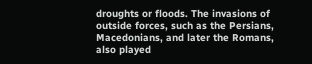droughts or floods. The invasions of outside forces, such as the Persians, Macedonians, and later the Romans, also played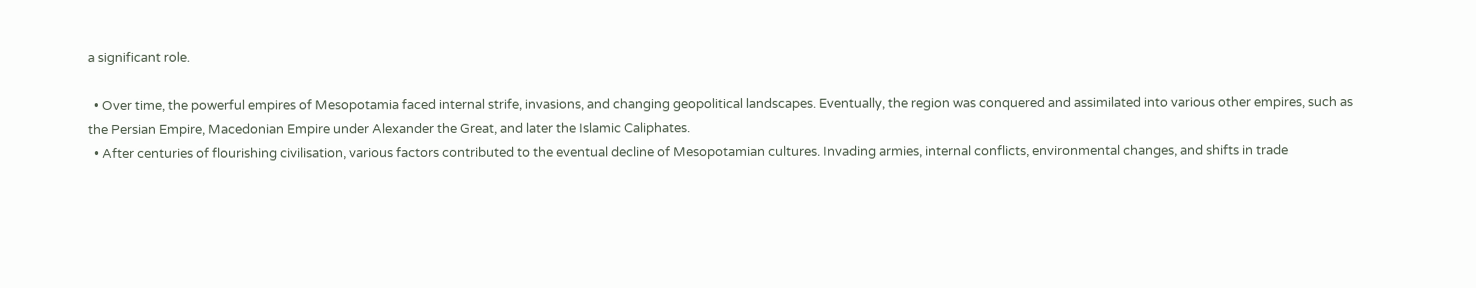a significant role.

  • Over time, the powerful empires of Mesopotamia faced internal strife, invasions, and changing geopolitical landscapes. Eventually, the region was conquered and assimilated into various other empires, such as the Persian Empire, Macedonian Empire under Alexander the Great, and later the Islamic Caliphates.
  • After centuries of flourishing civilisation, various factors contributed to the eventual decline of Mesopotamian cultures. Invading armies, internal conflicts, environmental changes, and shifts in trade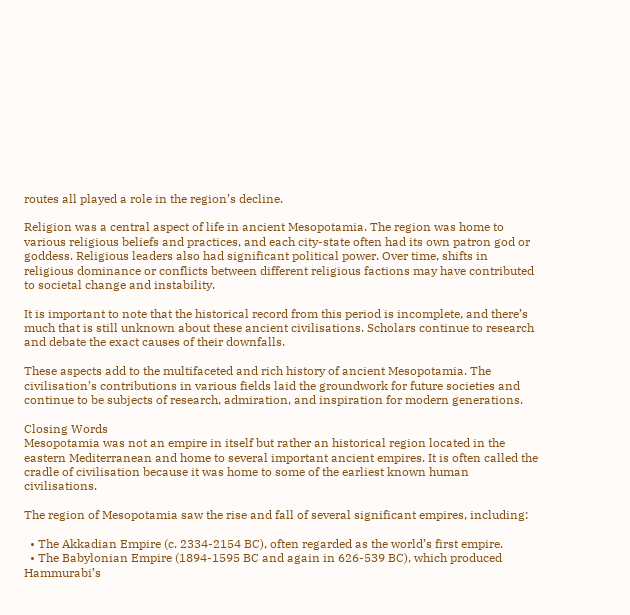routes all played a role in the region’s decline.

Religion was a central aspect of life in ancient Mesopotamia. The region was home to various religious beliefs and practices, and each city-state often had its own patron god or goddess. Religious leaders also had significant political power. Over time, shifts in religious dominance or conflicts between different religious factions may have contributed to societal change and instability.

It is important to note that the historical record from this period is incomplete, and there’s much that is still unknown about these ancient civilisations. Scholars continue to research and debate the exact causes of their downfalls.

These aspects add to the multifaceted and rich history of ancient Mesopotamia. The civilisation’s contributions in various fields laid the groundwork for future societies and continue to be subjects of research, admiration, and inspiration for modern generations.

Closing Words
Mesopotamia was not an empire in itself but rather an historical region located in the eastern Mediterranean and home to several important ancient empires. It is often called the cradle of civilisation because it was home to some of the earliest known human civilisations.

The region of Mesopotamia saw the rise and fall of several significant empires, including:

  • The Akkadian Empire (c. 2334-2154 BC), often regarded as the world’s first empire.
  • The Babylonian Empire (1894-1595 BC and again in 626-539 BC), which produced Hammurabi’s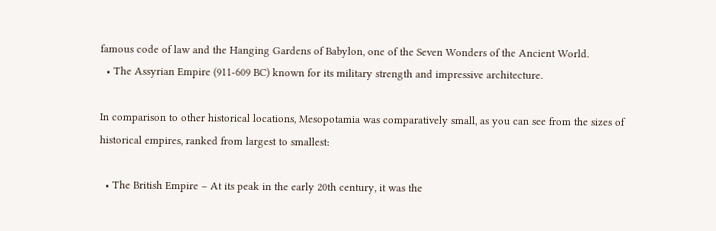famous code of law and the Hanging Gardens of Babylon, one of the Seven Wonders of the Ancient World.
  • The Assyrian Empire (911-609 BC) known for its military strength and impressive architecture.

In comparison to other historical locations, Mesopotamia was comparatively small, as you can see from the sizes of historical empires, ranked from largest to smallest:

  • The British Empire – At its peak in the early 20th century, it was the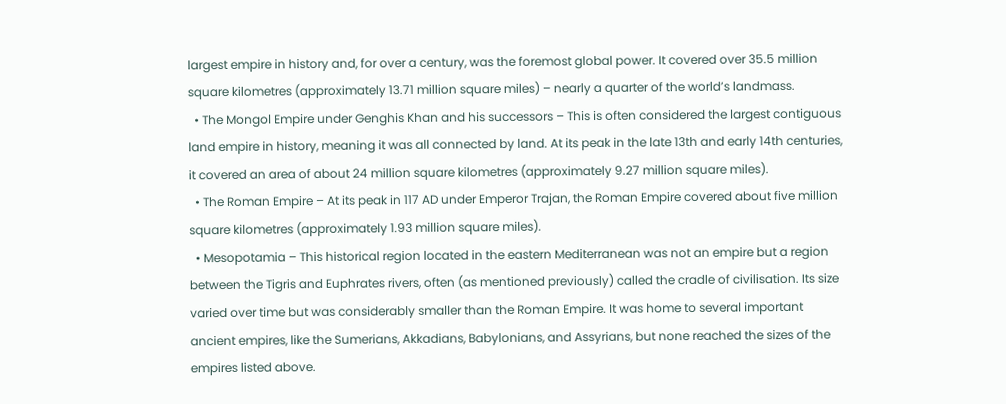largest empire in history and, for over a century, was the foremost global power. It covered over 35.5 million square kilometres (approximately 13.71 million square miles) – nearly a quarter of the world’s landmass.
  • The Mongol Empire under Genghis Khan and his successors – This is often considered the largest contiguous land empire in history, meaning it was all connected by land. At its peak in the late 13th and early 14th centuries, it covered an area of about 24 million square kilometres (approximately 9.27 million square miles).
  • The Roman Empire – At its peak in 117 AD under Emperor Trajan, the Roman Empire covered about five million square kilometres (approximately 1.93 million square miles).
  • Mesopotamia – This historical region located in the eastern Mediterranean was not an empire but a region between the Tigris and Euphrates rivers, often (as mentioned previously) called the cradle of civilisation. Its size varied over time but was considerably smaller than the Roman Empire. It was home to several important ancient empires, like the Sumerians, Akkadians, Babylonians, and Assyrians, but none reached the sizes of the empires listed above.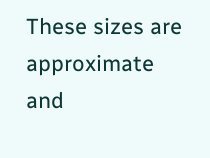These sizes are approximate and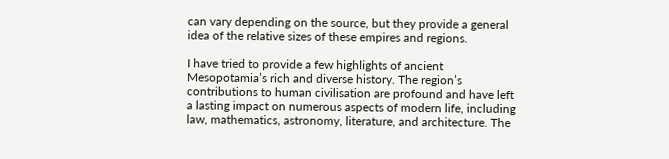can vary depending on the source, but they provide a general idea of the relative sizes of these empires and regions.

I have tried to provide a few highlights of ancient Mesopotamia’s rich and diverse history. The region’s contributions to human civilisation are profound and have left a lasting impact on numerous aspects of modern life, including law, mathematics, astronomy, literature, and architecture. The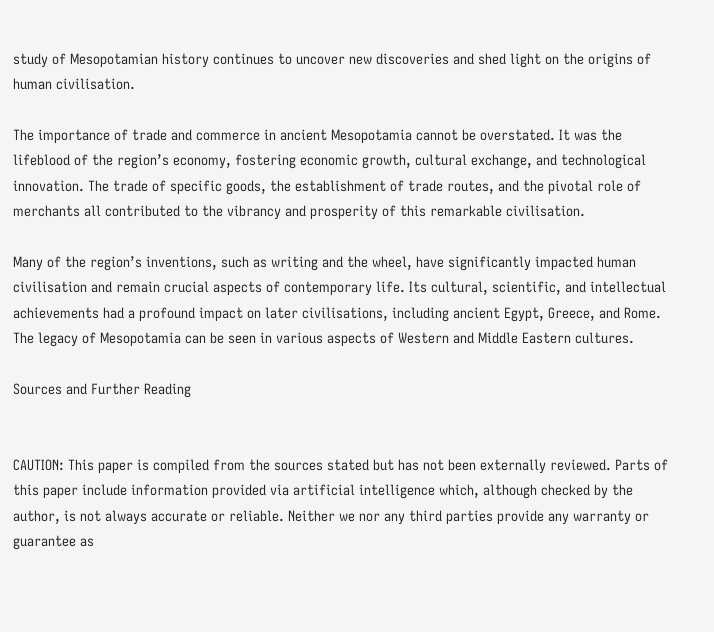study of Mesopotamian history continues to uncover new discoveries and shed light on the origins of human civilisation.

The importance of trade and commerce in ancient Mesopotamia cannot be overstated. It was the lifeblood of the region’s economy, fostering economic growth, cultural exchange, and technological innovation. The trade of specific goods, the establishment of trade routes, and the pivotal role of merchants all contributed to the vibrancy and prosperity of this remarkable civilisation.

Many of the region’s inventions, such as writing and the wheel, have significantly impacted human civilisation and remain crucial aspects of contemporary life. Its cultural, scientific, and intellectual achievements had a profound impact on later civilisations, including ancient Egypt, Greece, and Rome. The legacy of Mesopotamia can be seen in various aspects of Western and Middle Eastern cultures.

Sources and Further Reading


CAUTION: This paper is compiled from the sources stated but has not been externally reviewed. Parts of this paper include information provided via artificial intelligence which, although checked by the author, is not always accurate or reliable. Neither we nor any third parties provide any warranty or guarantee as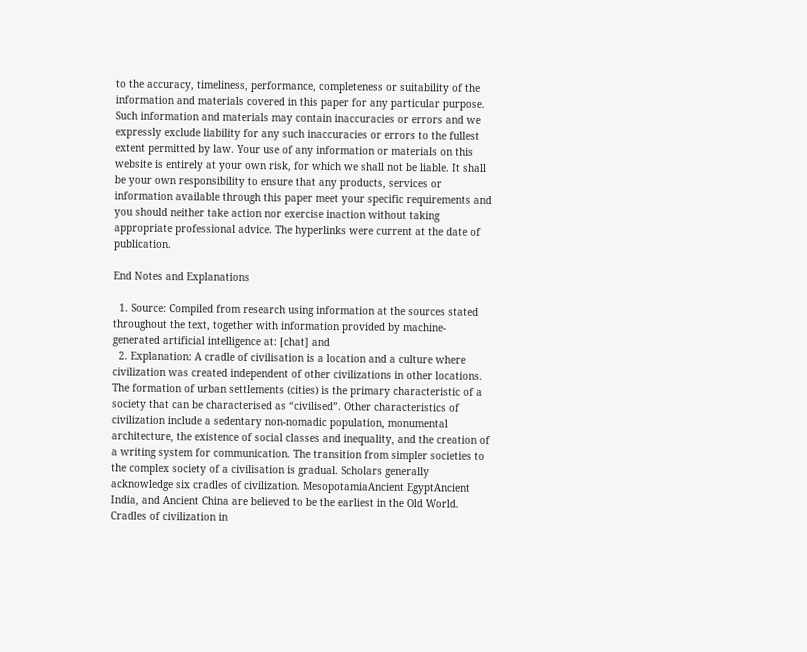to the accuracy, timeliness, performance, completeness or suitability of the information and materials covered in this paper for any particular purpose. Such information and materials may contain inaccuracies or errors and we expressly exclude liability for any such inaccuracies or errors to the fullest extent permitted by law. Your use of any information or materials on this website is entirely at your own risk, for which we shall not be liable. It shall be your own responsibility to ensure that any products, services or information available through this paper meet your specific requirements and you should neither take action nor exercise inaction without taking appropriate professional advice. The hyperlinks were current at the date of publication.

End Notes and Explanations

  1. Source: Compiled from research using information at the sources stated throughout the text, together with information provided by machine-generated artificial intelligence at: [chat] and
  2. Explanation: A cradle of civilisation is a location and a culture where civilization was created independent of other civilizations in other locations. The formation of urban settlements (cities) is the primary characteristic of a society that can be characterised as “civilised”. Other characteristics of civilization include a sedentary non-nomadic population, monumental architecture, the existence of social classes and inequality, and the creation of a writing system for communication. The transition from simpler societies to the complex society of a civilisation is gradual. Scholars generally acknowledge six cradles of civilization. MesopotamiaAncient EgyptAncient India, and Ancient China are believed to be the earliest in the Old World. Cradles of civilization in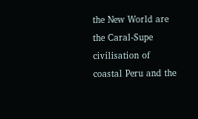the New World are the Caral-Supe civilisation of coastal Peru and the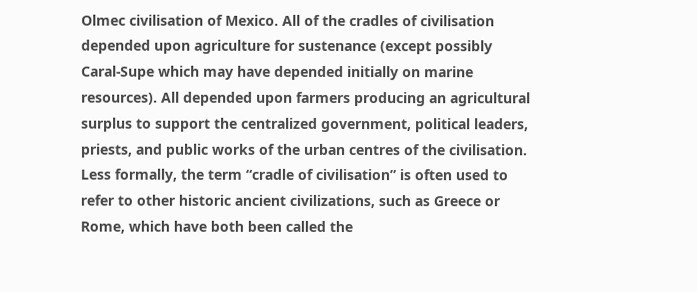Olmec civilisation of Mexico. All of the cradles of civilisation depended upon agriculture for sustenance (except possibly Caral-Supe which may have depended initially on marine resources). All depended upon farmers producing an agricultural surplus to support the centralized government, political leaders, priests, and public works of the urban centres of the civilisation. Less formally, the term “cradle of civilisation” is often used to refer to other historic ancient civilizations, such as Greece or Rome, which have both been called the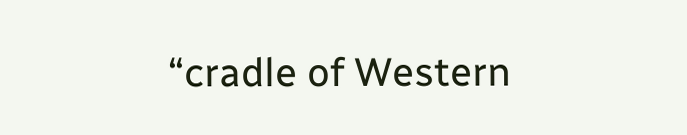“cradle of Western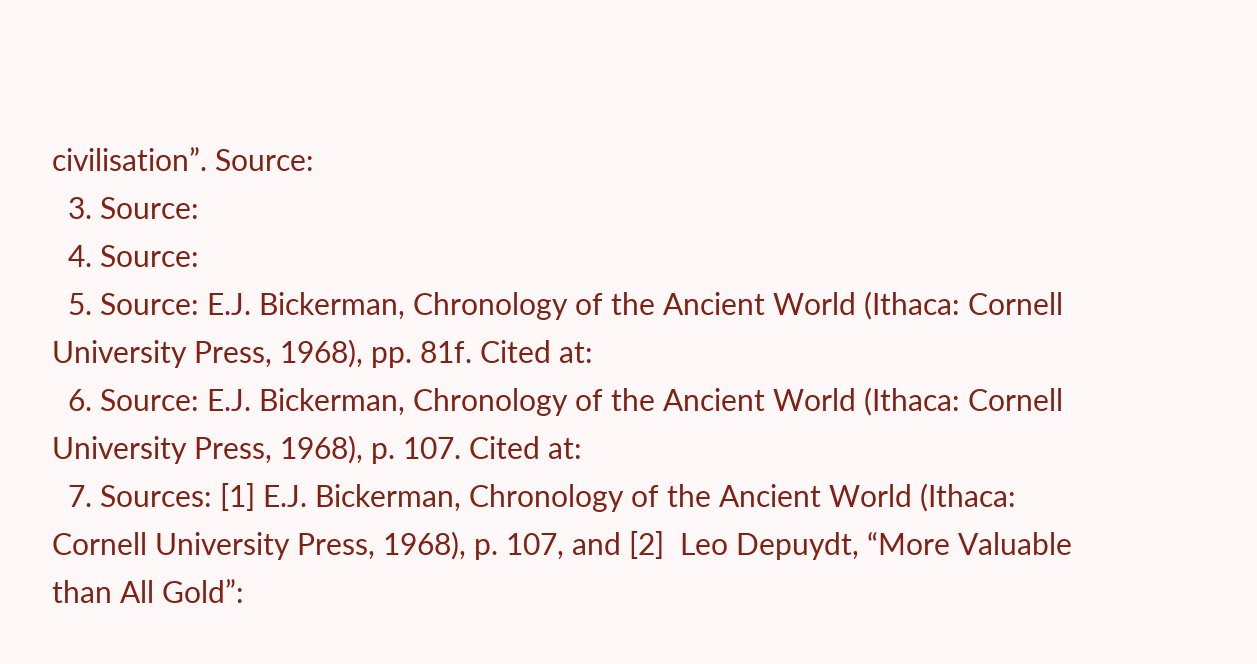civilisation”. Source:
  3. Source:
  4. Source:
  5. Source: E.J. Bickerman, Chronology of the Ancient World (Ithaca: Cornell University Press, 1968), pp. 81f. Cited at:
  6. Source: E.J. Bickerman, Chronology of the Ancient World (Ithaca: Cornell University Press, 1968), p. 107. Cited at:
  7. Sources: [1] E.J. Bickerman, Chronology of the Ancient World (Ithaca: Cornell University Press, 1968), p. 107, and [2]  Leo Depuydt, “More Valuable than All Gold”: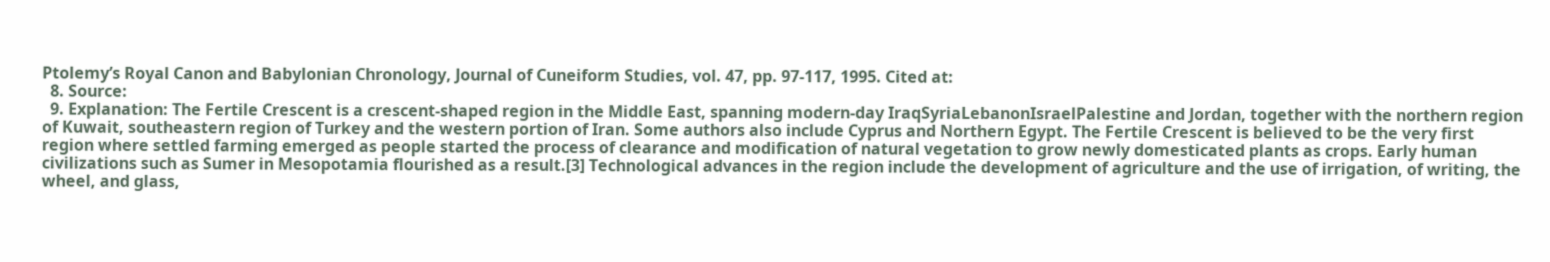Ptolemy’s Royal Canon and Babylonian Chronology, Journal of Cuneiform Studies, vol. 47, pp. 97-117, 1995. Cited at:
  8. Source:
  9. Explanation: The Fertile Crescent is a crescent-shaped region in the Middle East, spanning modern-day IraqSyriaLebanonIsraelPalestine and Jordan, together with the northern region of Kuwait, southeastern region of Turkey and the western portion of Iran. Some authors also include Cyprus and Northern Egypt. The Fertile Crescent is believed to be the very first region where settled farming emerged as people started the process of clearance and modification of natural vegetation to grow newly domesticated plants as crops. Early human civilizations such as Sumer in Mesopotamia flourished as a result.[3] Technological advances in the region include the development of agriculture and the use of irrigation, of writing, the wheel, and glass,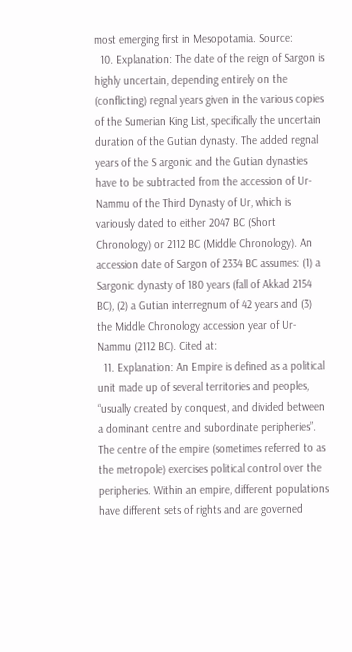most emerging first in Mesopotamia. Source:
  10. Explanation: The date of the reign of Sargon is highly uncertain, depending entirely on the (conflicting) regnal years given in the various copies of the Sumerian King List, specifically the uncertain duration of the Gutian dynasty. The added regnal years of the S argonic and the Gutian dynasties have to be subtracted from the accession of Ur-Nammu of the Third Dynasty of Ur, which is variously dated to either 2047 BC (Short Chronology) or 2112 BC (Middle Chronology). An accession date of Sargon of 2334 BC assumes: (1) a Sargonic dynasty of 180 years (fall of Akkad 2154 BC), (2) a Gutian interregnum of 42 years and (3) the Middle Chronology accession year of Ur-Nammu (2112 BC). Cited at:
  11. Explanation: An Empire is defined as a political unit made up of several territories and peoples, “usually created by conquest, and divided between a dominant centre and subordinate peripheries”. The centre of the empire (sometimes referred to as the metropole) exercises political control over the peripheries. Within an empire, different populations have different sets of rights and are governed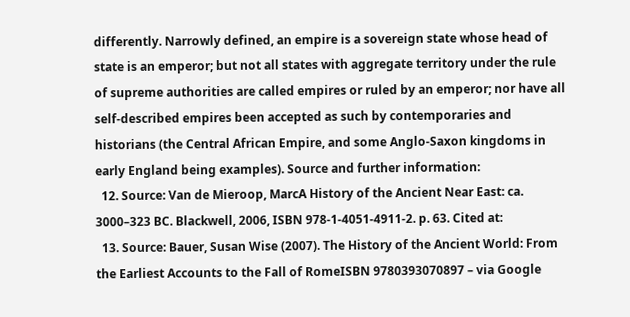differently. Narrowly defined, an empire is a sovereign state whose head of state is an emperor; but not all states with aggregate territory under the rule of supreme authorities are called empires or ruled by an emperor; nor have all self-described empires been accepted as such by contemporaries and historians (the Central African Empire, and some Anglo-Saxon kingdoms in early England being examples). Source and further information:
  12. Source: Van de Mieroop, MarcA History of the Ancient Near East: ca. 3000–323 BC. Blackwell, 2006, ISBN 978-1-4051-4911-2. p. 63. Cited at:
  13. Source: Bauer, Susan Wise (2007). The History of the Ancient World: From the Earliest Accounts to the Fall of RomeISBN 9780393070897 – via Google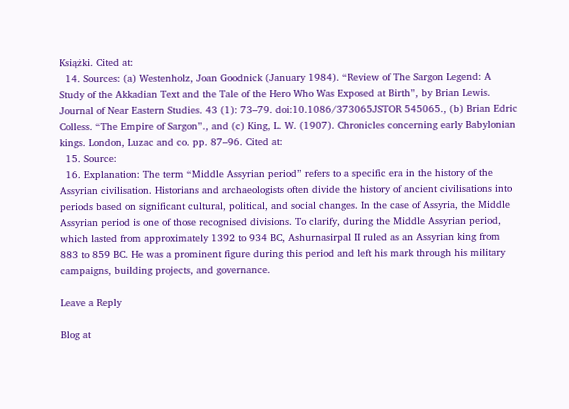Książki. Cited at:
  14. Sources: (a) Westenholz, Joan Goodnick (January 1984). “Review of The Sargon Legend: A Study of the Akkadian Text and the Tale of the Hero Who Was Exposed at Birth”, by Brian Lewis. Journal of Near Eastern Studies. 43 (1): 73–79. doi:10.1086/373065JSTOR 545065., (b) Brian Edric Colless. “The Empire of Sargon”., and (c) King, L. W. (1907). Chronicles concerning early Babylonian kings. London, Luzac and co. pp. 87–96. Cited at:
  15. Source:
  16. Explanation: The term “Middle Assyrian period” refers to a specific era in the history of the Assyrian civilisation. Historians and archaeologists often divide the history of ancient civilisations into periods based on significant cultural, political, and social changes. In the case of Assyria, the Middle Assyrian period is one of those recognised divisions. To clarify, during the Middle Assyrian period, which lasted from approximately 1392 to 934 BC, Ashurnasirpal II ruled as an Assyrian king from 883 to 859 BC. He was a prominent figure during this period and left his mark through his military campaigns, building projects, and governance.

Leave a Reply

Blog at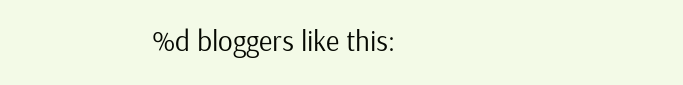%d bloggers like this: